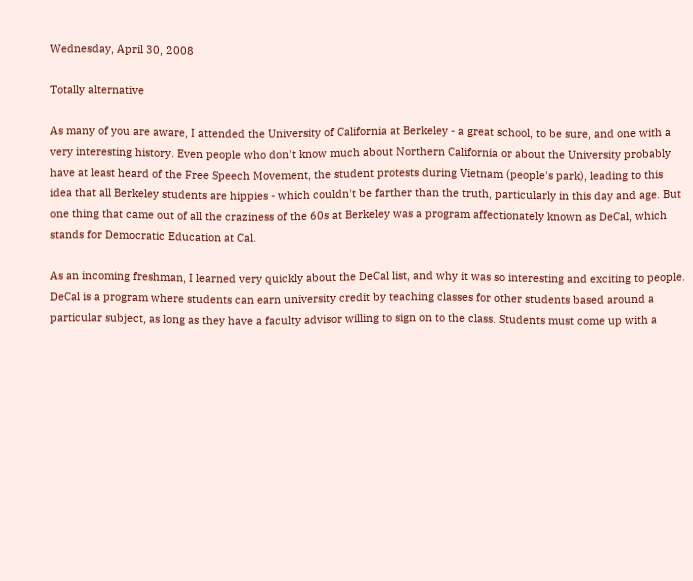Wednesday, April 30, 2008

Totally alternative

As many of you are aware, I attended the University of California at Berkeley - a great school, to be sure, and one with a very interesting history. Even people who don't know much about Northern California or about the University probably have at least heard of the Free Speech Movement, the student protests during Vietnam (people's park), leading to this idea that all Berkeley students are hippies - which couldn't be farther than the truth, particularly in this day and age. But one thing that came out of all the craziness of the 60s at Berkeley was a program affectionately known as DeCal, which stands for Democratic Education at Cal.

As an incoming freshman, I learned very quickly about the DeCal list, and why it was so interesting and exciting to people. DeCal is a program where students can earn university credit by teaching classes for other students based around a particular subject, as long as they have a faculty advisor willing to sign on to the class. Students must come up with a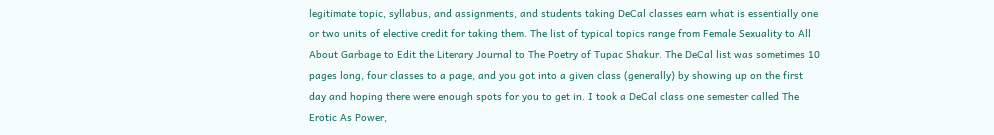legitimate topic, syllabus, and assignments, and students taking DeCal classes earn what is essentially one or two units of elective credit for taking them. The list of typical topics range from Female Sexuality to All About Garbage to Edit the Literary Journal to The Poetry of Tupac Shakur. The DeCal list was sometimes 10 pages long, four classes to a page, and you got into a given class (generally) by showing up on the first day and hoping there were enough spots for you to get in. I took a DeCal class one semester called The Erotic As Power,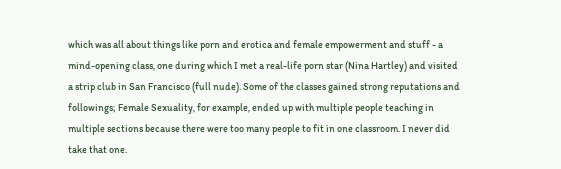which was all about things like porn and erotica and female empowerment and stuff - a mind-opening class, one during which I met a real-life porn star (Nina Hartley) and visited a strip club in San Francisco (full nude). Some of the classes gained strong reputations and followings; Female Sexuality, for example, ended up with multiple people teaching in multiple sections because there were too many people to fit in one classroom. I never did take that one.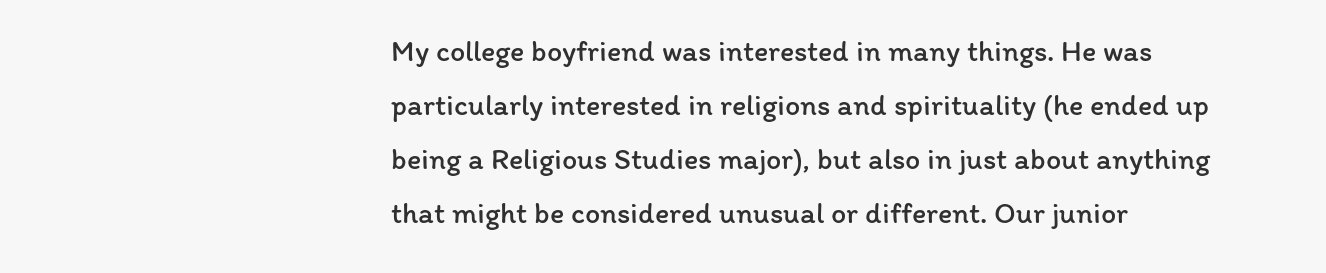My college boyfriend was interested in many things. He was particularly interested in religions and spirituality (he ended up being a Religious Studies major), but also in just about anything that might be considered unusual or different. Our junior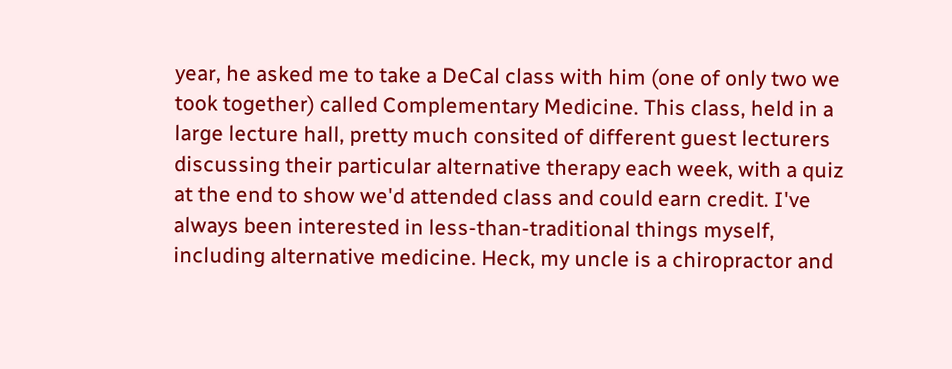year, he asked me to take a DeCal class with him (one of only two we took together) called Complementary Medicine. This class, held in a large lecture hall, pretty much consited of different guest lecturers discussing their particular alternative therapy each week, with a quiz at the end to show we'd attended class and could earn credit. I've always been interested in less-than-traditional things myself, including alternative medicine. Heck, my uncle is a chiropractor and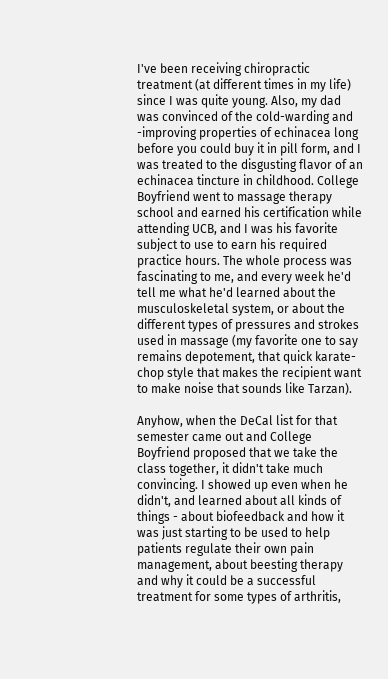I've been receiving chiropractic treatment (at different times in my life) since I was quite young. Also, my dad was convinced of the cold-warding and -improving properties of echinacea long before you could buy it in pill form, and I was treated to the disgusting flavor of an echinacea tincture in childhood. College Boyfriend went to massage therapy school and earned his certification while attending UCB, and I was his favorite subject to use to earn his required practice hours. The whole process was fascinating to me, and every week he'd tell me what he'd learned about the musculoskeletal system, or about the different types of pressures and strokes used in massage (my favorite one to say remains depotement, that quick karate-chop style that makes the recipient want to make noise that sounds like Tarzan).

Anyhow, when the DeCal list for that semester came out and College Boyfriend proposed that we take the class together, it didn't take much convincing. I showed up even when he didn't, and learned about all kinds of things - about biofeedback and how it was just starting to be used to help patients regulate their own pain management, about beesting therapy and why it could be a successful treatment for some types of arthritis,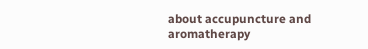about accupuncture and aromatherapy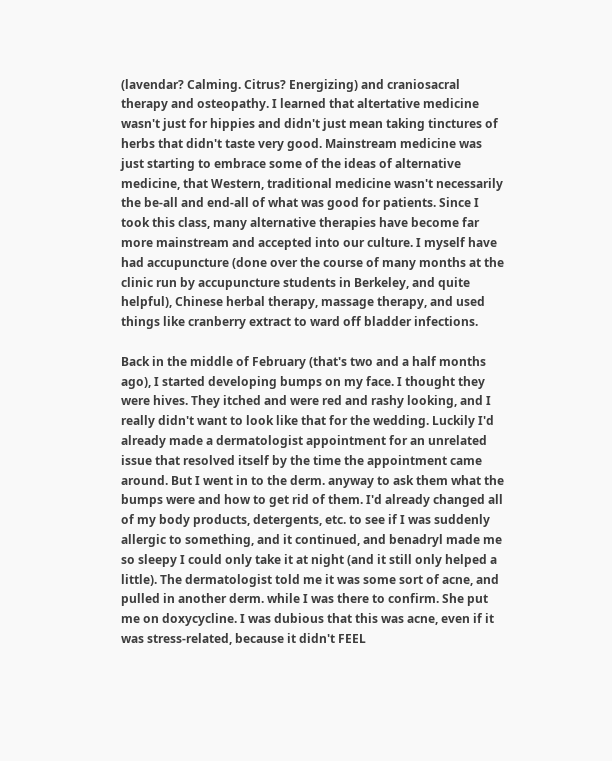(lavendar? Calming. Citrus? Energizing) and craniosacral therapy and osteopathy. I learned that altertative medicine wasn't just for hippies and didn't just mean taking tinctures of herbs that didn't taste very good. Mainstream medicine was just starting to embrace some of the ideas of alternative medicine, that Western, traditional medicine wasn't necessarily the be-all and end-all of what was good for patients. Since I took this class, many alternative therapies have become far more mainstream and accepted into our culture. I myself have had accupuncture (done over the course of many months at the clinic run by accupuncture students in Berkeley, and quite helpful), Chinese herbal therapy, massage therapy, and used things like cranberry extract to ward off bladder infections.

Back in the middle of February (that's two and a half months ago), I started developing bumps on my face. I thought they were hives. They itched and were red and rashy looking, and I really didn't want to look like that for the wedding. Luckily I'd already made a dermatologist appointment for an unrelated issue that resolved itself by the time the appointment came around. But I went in to the derm. anyway to ask them what the bumps were and how to get rid of them. I'd already changed all of my body products, detergents, etc. to see if I was suddenly allergic to something, and it continued, and benadryl made me so sleepy I could only take it at night (and it still only helped a little). The dermatologist told me it was some sort of acne, and pulled in another derm. while I was there to confirm. She put me on doxycycline. I was dubious that this was acne, even if it was stress-related, because it didn't FEEL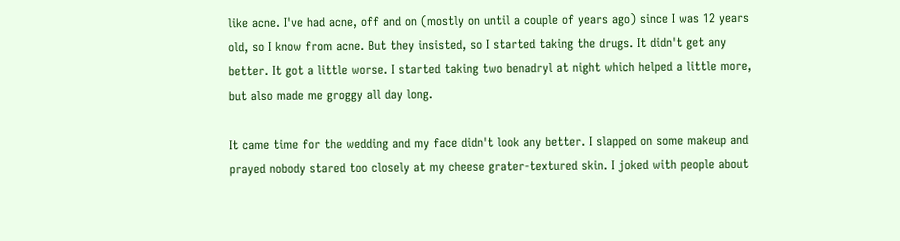like acne. I've had acne, off and on (mostly on until a couple of years ago) since I was 12 years old, so I know from acne. But they insisted, so I started taking the drugs. It didn't get any better. It got a little worse. I started taking two benadryl at night which helped a little more, but also made me groggy all day long.

It came time for the wedding and my face didn't look any better. I slapped on some makeup and prayed nobody stared too closely at my cheese grater-textured skin. I joked with people about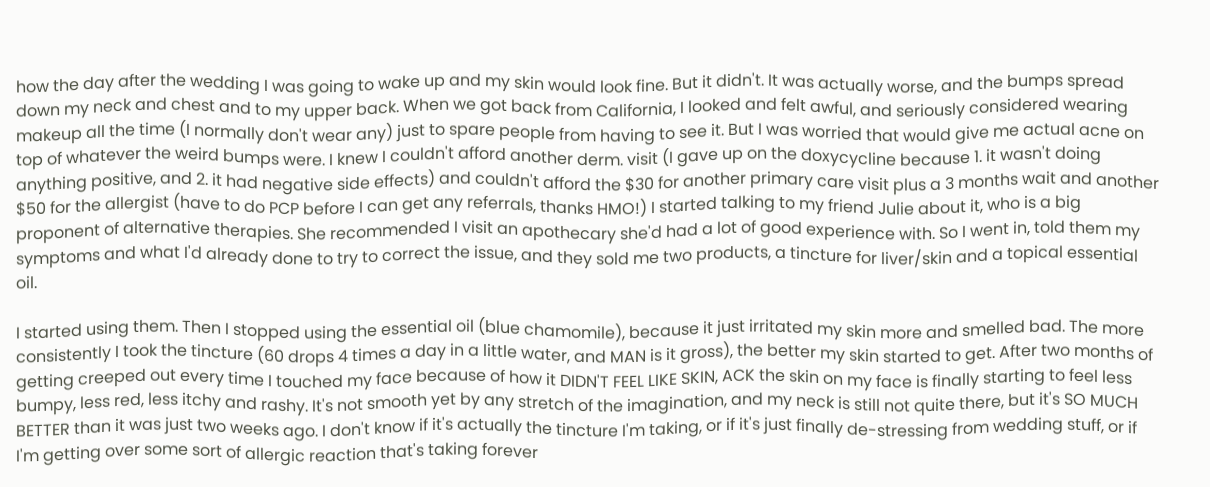how the day after the wedding I was going to wake up and my skin would look fine. But it didn't. It was actually worse, and the bumps spread down my neck and chest and to my upper back. When we got back from California, I looked and felt awful, and seriously considered wearing makeup all the time (I normally don't wear any) just to spare people from having to see it. But I was worried that would give me actual acne on top of whatever the weird bumps were. I knew I couldn't afford another derm. visit (I gave up on the doxycycline because 1. it wasn't doing anything positive, and 2. it had negative side effects) and couldn't afford the $30 for another primary care visit plus a 3 months wait and another $50 for the allergist (have to do PCP before I can get any referrals, thanks HMO!) I started talking to my friend Julie about it, who is a big proponent of alternative therapies. She recommended I visit an apothecary she'd had a lot of good experience with. So I went in, told them my symptoms and what I'd already done to try to correct the issue, and they sold me two products, a tincture for liver/skin and a topical essential oil.

I started using them. Then I stopped using the essential oil (blue chamomile), because it just irritated my skin more and smelled bad. The more consistently I took the tincture (60 drops 4 times a day in a little water, and MAN is it gross), the better my skin started to get. After two months of getting creeped out every time I touched my face because of how it DIDN'T FEEL LIKE SKIN, ACK the skin on my face is finally starting to feel less bumpy, less red, less itchy and rashy. It's not smooth yet by any stretch of the imagination, and my neck is still not quite there, but it's SO MUCH BETTER than it was just two weeks ago. I don't know if it's actually the tincture I'm taking, or if it's just finally de-stressing from wedding stuff, or if I'm getting over some sort of allergic reaction that's taking forever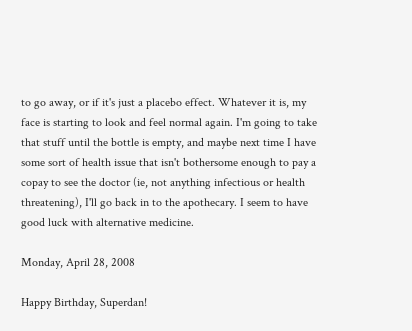to go away, or if it's just a placebo effect. Whatever it is, my face is starting to look and feel normal again. I'm going to take that stuff until the bottle is empty, and maybe next time I have some sort of health issue that isn't bothersome enough to pay a copay to see the doctor (ie, not anything infectious or health threatening), I'll go back in to the apothecary. I seem to have good luck with alternative medicine.

Monday, April 28, 2008

Happy Birthday, Superdan!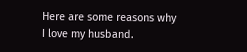Here are some reasons why I love my husband.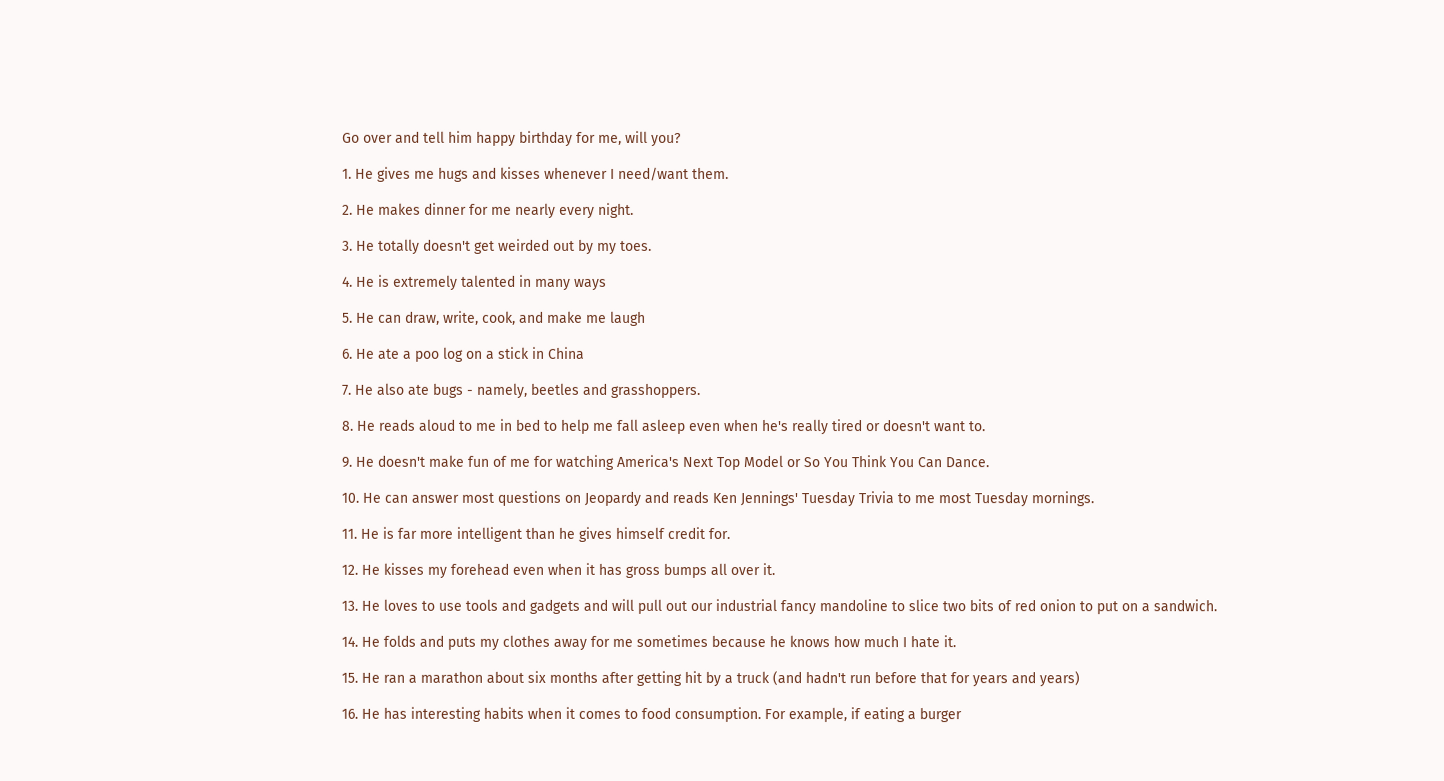Go over and tell him happy birthday for me, will you?

1. He gives me hugs and kisses whenever I need/want them.

2. He makes dinner for me nearly every night.

3. He totally doesn't get weirded out by my toes.

4. He is extremely talented in many ways

5. He can draw, write, cook, and make me laugh

6. He ate a poo log on a stick in China

7. He also ate bugs - namely, beetles and grasshoppers.

8. He reads aloud to me in bed to help me fall asleep even when he's really tired or doesn't want to.

9. He doesn't make fun of me for watching America's Next Top Model or So You Think You Can Dance.

10. He can answer most questions on Jeopardy and reads Ken Jennings' Tuesday Trivia to me most Tuesday mornings.

11. He is far more intelligent than he gives himself credit for.

12. He kisses my forehead even when it has gross bumps all over it.

13. He loves to use tools and gadgets and will pull out our industrial fancy mandoline to slice two bits of red onion to put on a sandwich.

14. He folds and puts my clothes away for me sometimes because he knows how much I hate it.

15. He ran a marathon about six months after getting hit by a truck (and hadn't run before that for years and years)

16. He has interesting habits when it comes to food consumption. For example, if eating a burger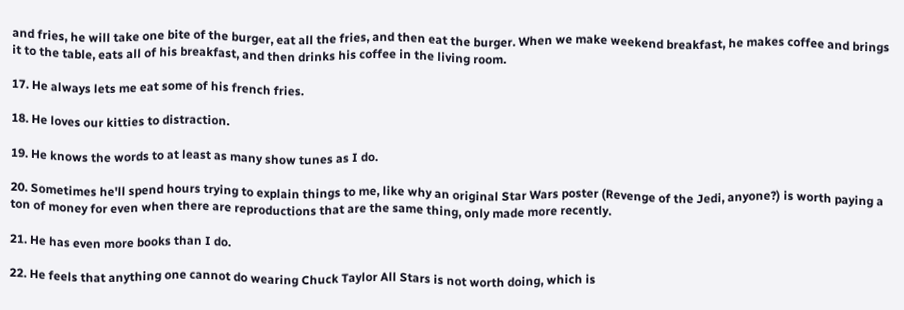and fries, he will take one bite of the burger, eat all the fries, and then eat the burger. When we make weekend breakfast, he makes coffee and brings it to the table, eats all of his breakfast, and then drinks his coffee in the living room.

17. He always lets me eat some of his french fries.

18. He loves our kitties to distraction.

19. He knows the words to at least as many show tunes as I do.

20. Sometimes he'll spend hours trying to explain things to me, like why an original Star Wars poster (Revenge of the Jedi, anyone?) is worth paying a ton of money for even when there are reproductions that are the same thing, only made more recently.

21. He has even more books than I do.

22. He feels that anything one cannot do wearing Chuck Taylor All Stars is not worth doing, which is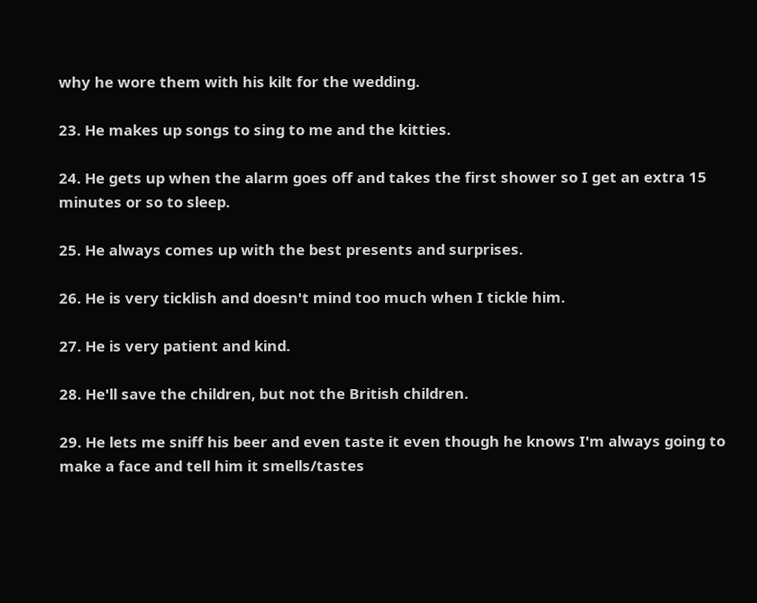why he wore them with his kilt for the wedding.

23. He makes up songs to sing to me and the kitties.

24. He gets up when the alarm goes off and takes the first shower so I get an extra 15 minutes or so to sleep.

25. He always comes up with the best presents and surprises.

26. He is very ticklish and doesn't mind too much when I tickle him.

27. He is very patient and kind.

28. He'll save the children, but not the British children.

29. He lets me sniff his beer and even taste it even though he knows I'm always going to make a face and tell him it smells/tastes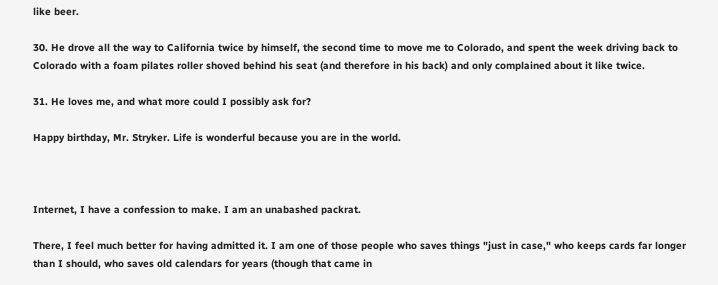like beer.

30. He drove all the way to California twice by himself, the second time to move me to Colorado, and spent the week driving back to Colorado with a foam pilates roller shoved behind his seat (and therefore in his back) and only complained about it like twice.

31. He loves me, and what more could I possibly ask for?

Happy birthday, Mr. Stryker. Life is wonderful because you are in the world.



Internet, I have a confession to make. I am an unabashed packrat.

There, I feel much better for having admitted it. I am one of those people who saves things "just in case," who keeps cards far longer than I should, who saves old calendars for years (though that came in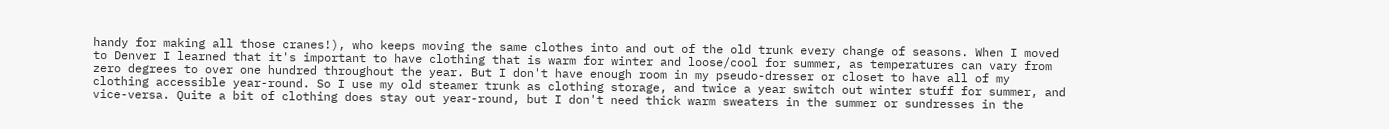handy for making all those cranes!), who keeps moving the same clothes into and out of the old trunk every change of seasons. When I moved to Denver I learned that it's important to have clothing that is warm for winter and loose/cool for summer, as temperatures can vary from zero degrees to over one hundred throughout the year. But I don't have enough room in my pseudo-dresser or closet to have all of my clothing accessible year-round. So I use my old steamer trunk as clothing storage, and twice a year switch out winter stuff for summer, and vice-versa. Quite a bit of clothing does stay out year-round, but I don't need thick warm sweaters in the summer or sundresses in the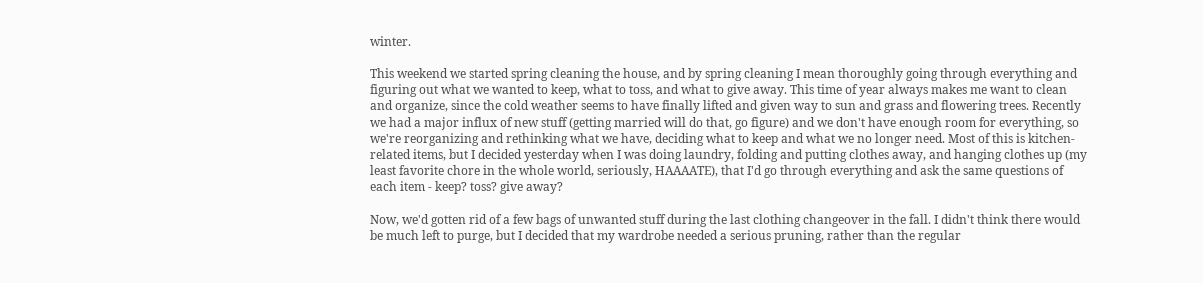winter.

This weekend we started spring cleaning the house, and by spring cleaning I mean thoroughly going through everything and figuring out what we wanted to keep, what to toss, and what to give away. This time of year always makes me want to clean and organize, since the cold weather seems to have finally lifted and given way to sun and grass and flowering trees. Recently we had a major influx of new stuff (getting married will do that, go figure) and we don't have enough room for everything, so we're reorganizing and rethinking what we have, deciding what to keep and what we no longer need. Most of this is kitchen-related items, but I decided yesterday when I was doing laundry, folding and putting clothes away, and hanging clothes up (my least favorite chore in the whole world, seriously, HAAAATE), that I'd go through everything and ask the same questions of each item - keep? toss? give away?

Now, we'd gotten rid of a few bags of unwanted stuff during the last clothing changeover in the fall. I didn't think there would be much left to purge, but I decided that my wardrobe needed a serious pruning, rather than the regular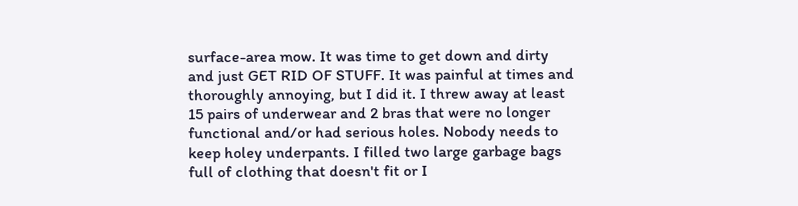surface-area mow. It was time to get down and dirty and just GET RID OF STUFF. It was painful at times and thoroughly annoying, but I did it. I threw away at least 15 pairs of underwear and 2 bras that were no longer functional and/or had serious holes. Nobody needs to keep holey underpants. I filled two large garbage bags full of clothing that doesn't fit or I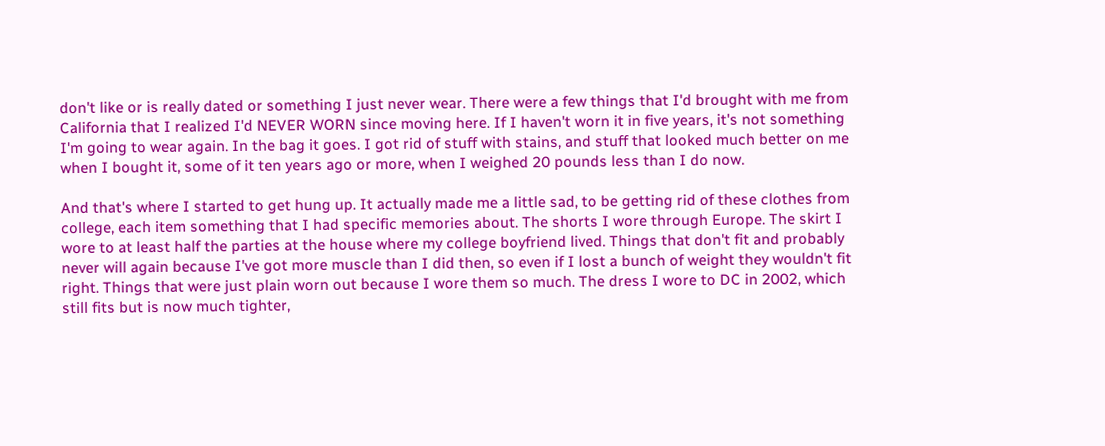don't like or is really dated or something I just never wear. There were a few things that I'd brought with me from California that I realized I'd NEVER WORN since moving here. If I haven't worn it in five years, it's not something I'm going to wear again. In the bag it goes. I got rid of stuff with stains, and stuff that looked much better on me when I bought it, some of it ten years ago or more, when I weighed 20 pounds less than I do now.

And that's where I started to get hung up. It actually made me a little sad, to be getting rid of these clothes from college, each item something that I had specific memories about. The shorts I wore through Europe. The skirt I wore to at least half the parties at the house where my college boyfriend lived. Things that don't fit and probably never will again because I've got more muscle than I did then, so even if I lost a bunch of weight they wouldn't fit right. Things that were just plain worn out because I wore them so much. The dress I wore to DC in 2002, which still fits but is now much tighter,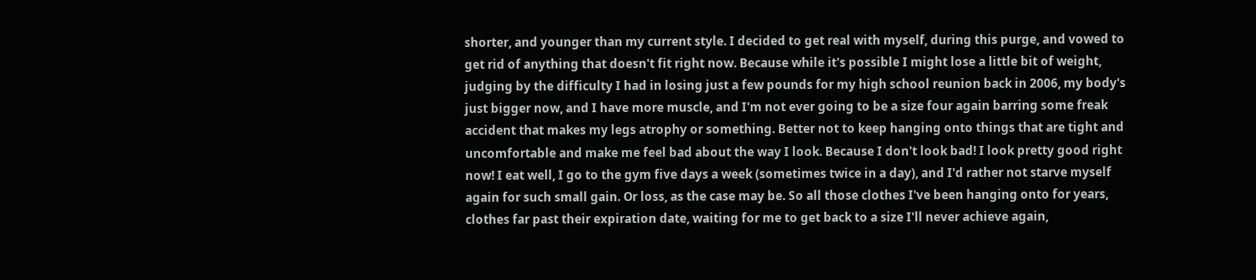shorter, and younger than my current style. I decided to get real with myself, during this purge, and vowed to get rid of anything that doesn't fit right now. Because while it's possible I might lose a little bit of weight, judging by the difficulty I had in losing just a few pounds for my high school reunion back in 2006, my body's just bigger now, and I have more muscle, and I'm not ever going to be a size four again barring some freak accident that makes my legs atrophy or something. Better not to keep hanging onto things that are tight and uncomfortable and make me feel bad about the way I look. Because I don't look bad! I look pretty good right now! I eat well, I go to the gym five days a week (sometimes twice in a day), and I'd rather not starve myself again for such small gain. Or loss, as the case may be. So all those clothes I've been hanging onto for years, clothes far past their expiration date, waiting for me to get back to a size I'll never achieve again,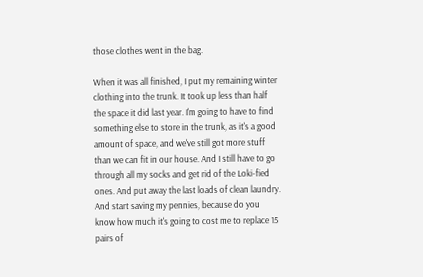those clothes went in the bag.

When it was all finished, I put my remaining winter clothing into the trunk. It took up less than half the space it did last year. I'm going to have to find something else to store in the trunk, as it's a good amount of space, and we've still got more stuff than we can fit in our house. And I still have to go through all my socks and get rid of the Loki-fied ones. And put away the last loads of clean laundry. And start saving my pennies, because do you know how much it's going to cost me to replace 15 pairs of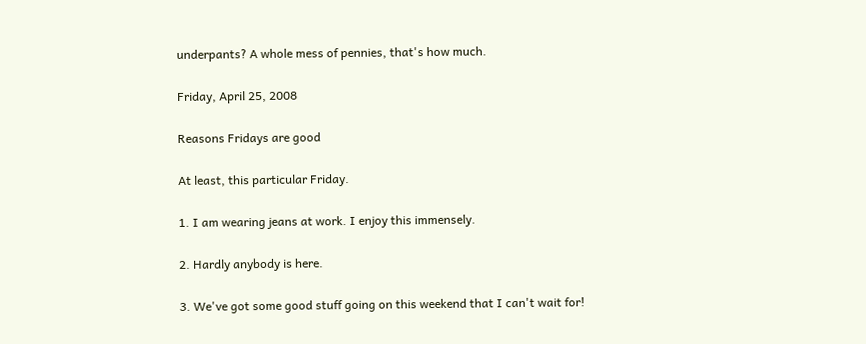underpants? A whole mess of pennies, that's how much.

Friday, April 25, 2008

Reasons Fridays are good

At least, this particular Friday.

1. I am wearing jeans at work. I enjoy this immensely.

2. Hardly anybody is here.

3. We've got some good stuff going on this weekend that I can't wait for!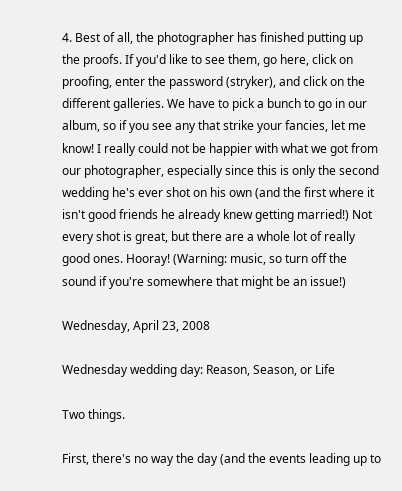4. Best of all, the photographer has finished putting up the proofs. If you'd like to see them, go here, click on proofing, enter the password (stryker), and click on the different galleries. We have to pick a bunch to go in our album, so if you see any that strike your fancies, let me know! I really could not be happier with what we got from our photographer, especially since this is only the second wedding he's ever shot on his own (and the first where it isn't good friends he already knew getting married!) Not every shot is great, but there are a whole lot of really good ones. Hooray! (Warning: music, so turn off the sound if you're somewhere that might be an issue!)

Wednesday, April 23, 2008

Wednesday wedding day: Reason, Season, or Life

Two things.

First, there's no way the day (and the events leading up to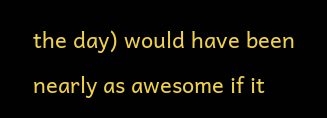the day) would have been nearly as awesome if it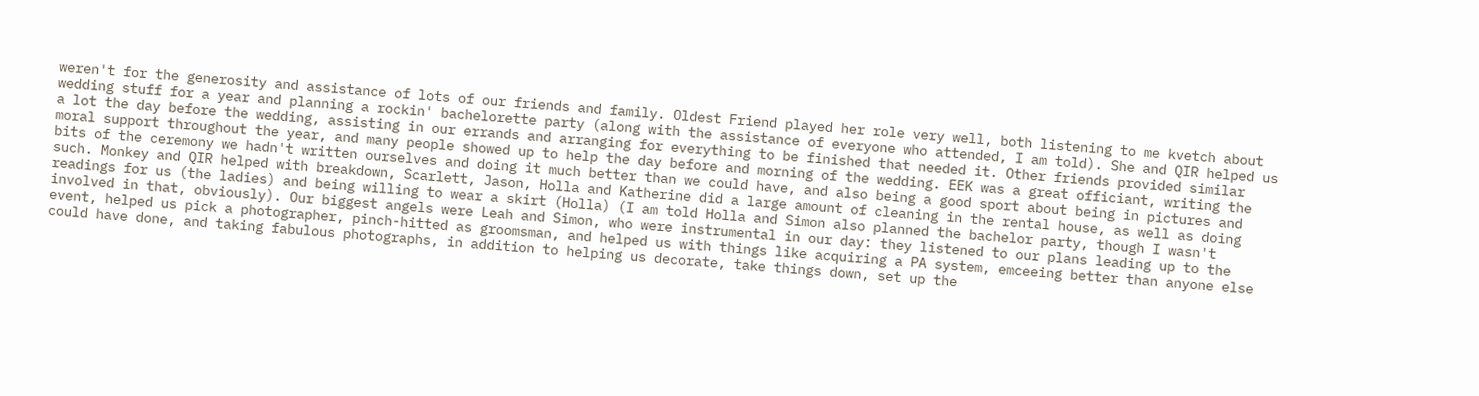weren't for the generosity and assistance of lots of our friends and family. Oldest Friend played her role very well, both listening to me kvetch about wedding stuff for a year and planning a rockin' bachelorette party (along with the assistance of everyone who attended, I am told). She and QIR helped us a lot the day before the wedding, assisting in our errands and arranging for everything to be finished that needed it. Other friends provided similar moral support throughout the year, and many people showed up to help the day before and morning of the wedding. EEK was a great officiant, writing the bits of the ceremony we hadn't written ourselves and doing it much better than we could have, and also being a good sport about being in pictures and such. Monkey and QIR helped with breakdown, Scarlett, Jason, Holla and Katherine did a large amount of cleaning in the rental house, as well as doing readings for us (the ladies) and being willing to wear a skirt (Holla) (I am told Holla and Simon also planned the bachelor party, though I wasn't involved in that, obviously). Our biggest angels were Leah and Simon, who were instrumental in our day: they listened to our plans leading up to the event, helped us pick a photographer, pinch-hitted as groomsman, and helped us with things like acquiring a PA system, emceeing better than anyone else could have done, and taking fabulous photographs, in addition to helping us decorate, take things down, set up the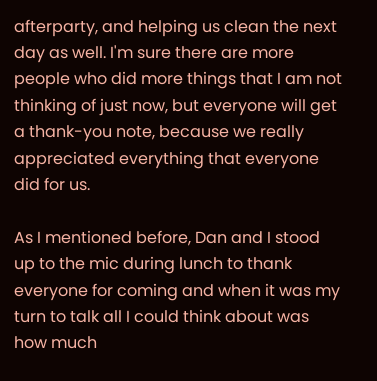afterparty, and helping us clean the next day as well. I'm sure there are more people who did more things that I am not thinking of just now, but everyone will get a thank-you note, because we really appreciated everything that everyone did for us.

As I mentioned before, Dan and I stood up to the mic during lunch to thank everyone for coming and when it was my turn to talk all I could think about was how much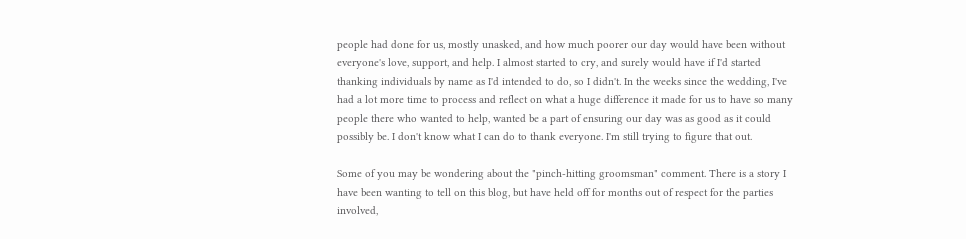people had done for us, mostly unasked, and how much poorer our day would have been without everyone's love, support, and help. I almost started to cry, and surely would have if I'd started thanking individuals by name as I'd intended to do, so I didn't. In the weeks since the wedding, I've had a lot more time to process and reflect on what a huge difference it made for us to have so many people there who wanted to help, wanted be a part of ensuring our day was as good as it could possibly be. I don't know what I can do to thank everyone. I'm still trying to figure that out.

Some of you may be wondering about the "pinch-hitting groomsman" comment. There is a story I have been wanting to tell on this blog, but have held off for months out of respect for the parties involved,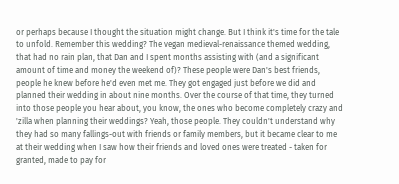or perhaps because I thought the situation might change. But I think it's time for the tale to unfold. Remember this wedding? The vegan medieval-renaissance themed wedding, that had no rain plan, that Dan and I spent months assisting with (and a significant amount of time and money the weekend of)? These people were Dan's best friends, people he knew before he'd even met me. They got engaged just before we did and planned their wedding in about nine months. Over the course of that time, they turned into those people you hear about, you know, the ones who become completely crazy and 'zilla when planning their weddings? Yeah, those people. They couldn't understand why they had so many fallings-out with friends or family members, but it became clear to me at their wedding when I saw how their friends and loved ones were treated - taken for granted, made to pay for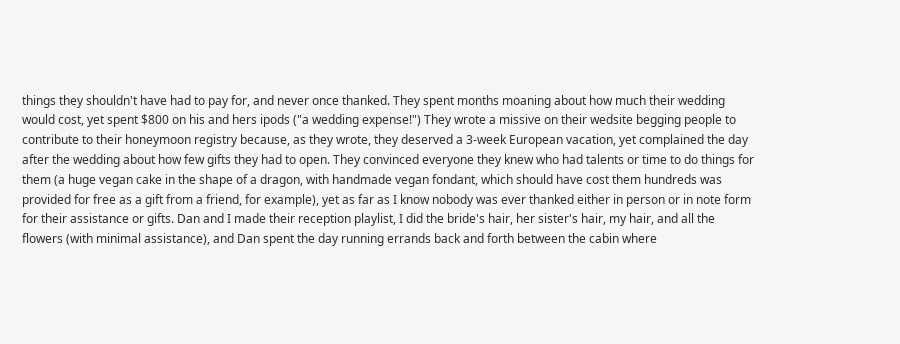things they shouldn't have had to pay for, and never once thanked. They spent months moaning about how much their wedding would cost, yet spent $800 on his and hers ipods ("a wedding expense!") They wrote a missive on their wedsite begging people to contribute to their honeymoon registry because, as they wrote, they deserved a 3-week European vacation, yet complained the day after the wedding about how few gifts they had to open. They convinced everyone they knew who had talents or time to do things for them (a huge vegan cake in the shape of a dragon, with handmade vegan fondant, which should have cost them hundreds was provided for free as a gift from a friend, for example), yet as far as I know nobody was ever thanked either in person or in note form for their assistance or gifts. Dan and I made their reception playlist, I did the bride's hair, her sister's hair, my hair, and all the flowers (with minimal assistance), and Dan spent the day running errands back and forth between the cabin where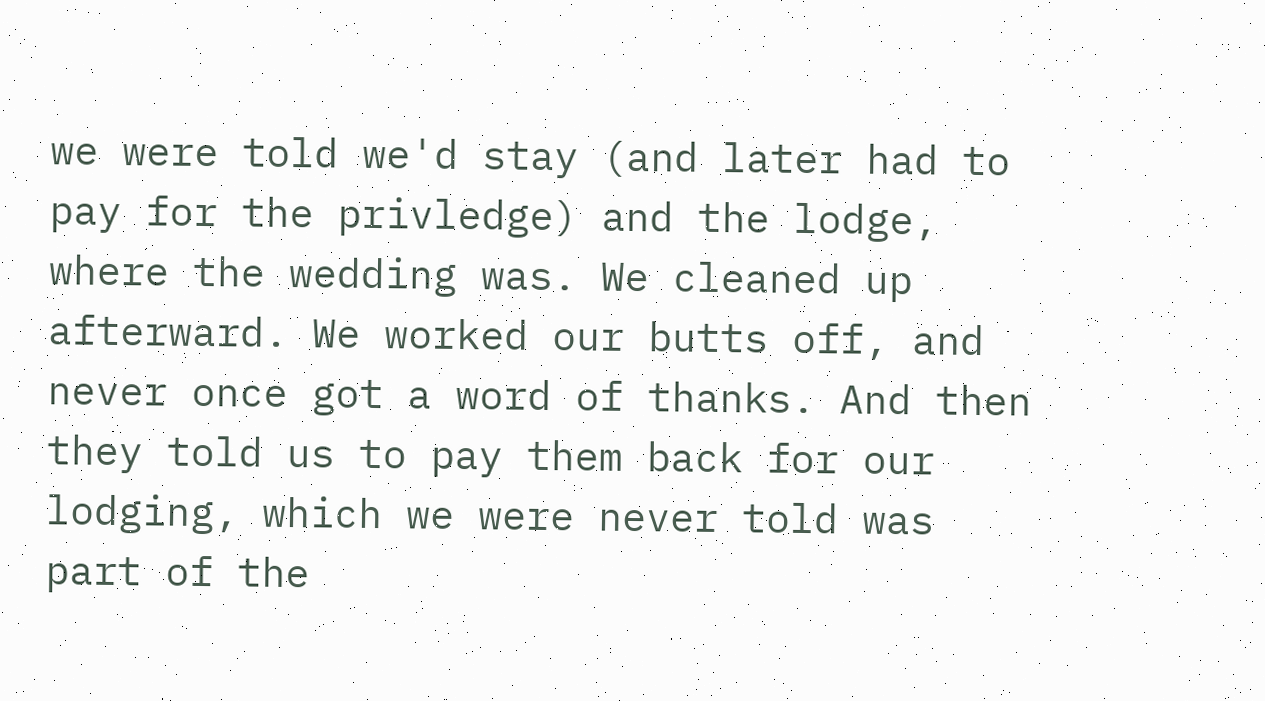we were told we'd stay (and later had to pay for the privledge) and the lodge, where the wedding was. We cleaned up afterward. We worked our butts off, and never once got a word of thanks. And then they told us to pay them back for our lodging, which we were never told was part of the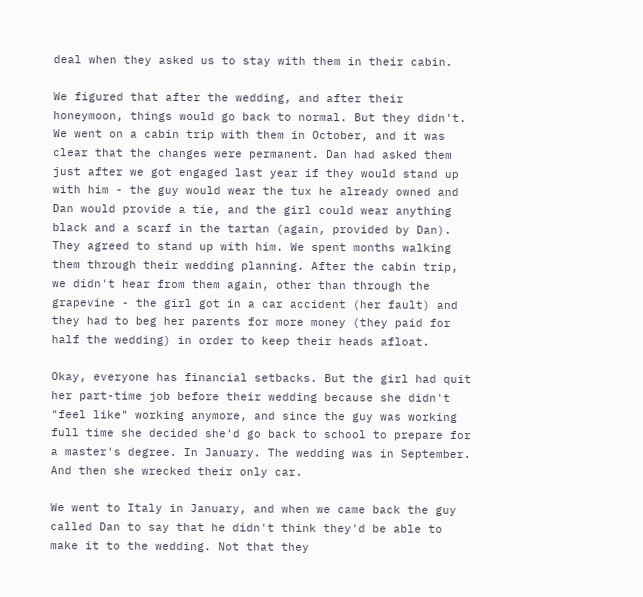deal when they asked us to stay with them in their cabin.

We figured that after the wedding, and after their honeymoon, things would go back to normal. But they didn't. We went on a cabin trip with them in October, and it was clear that the changes were permanent. Dan had asked them just after we got engaged last year if they would stand up with him - the guy would wear the tux he already owned and Dan would provide a tie, and the girl could wear anything black and a scarf in the tartan (again, provided by Dan). They agreed to stand up with him. We spent months walking them through their wedding planning. After the cabin trip, we didn't hear from them again, other than through the grapevine - the girl got in a car accident (her fault) and they had to beg her parents for more money (they paid for half the wedding) in order to keep their heads afloat.

Okay, everyone has financial setbacks. But the girl had quit her part-time job before their wedding because she didn't "feel like" working anymore, and since the guy was working full time she decided she'd go back to school to prepare for a master's degree. In January. The wedding was in September. And then she wrecked their only car.

We went to Italy in January, and when we came back the guy called Dan to say that he didn't think they'd be able to make it to the wedding. Not that they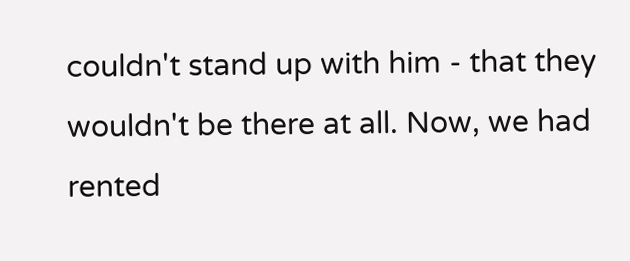couldn't stand up with him - that they wouldn't be there at all. Now, we had rented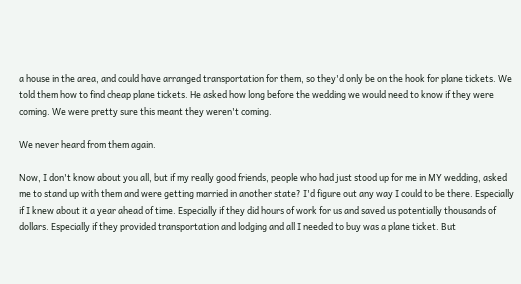a house in the area, and could have arranged transportation for them, so they'd only be on the hook for plane tickets. We told them how to find cheap plane tickets. He asked how long before the wedding we would need to know if they were coming. We were pretty sure this meant they weren't coming.

We never heard from them again.

Now, I don't know about you all, but if my really good friends, people who had just stood up for me in MY wedding, asked me to stand up with them and were getting married in another state? I'd figure out any way I could to be there. Especially if I knew about it a year ahead of time. Especially if they did hours of work for us and saved us potentially thousands of dollars. Especially if they provided transportation and lodging and all I needed to buy was a plane ticket. But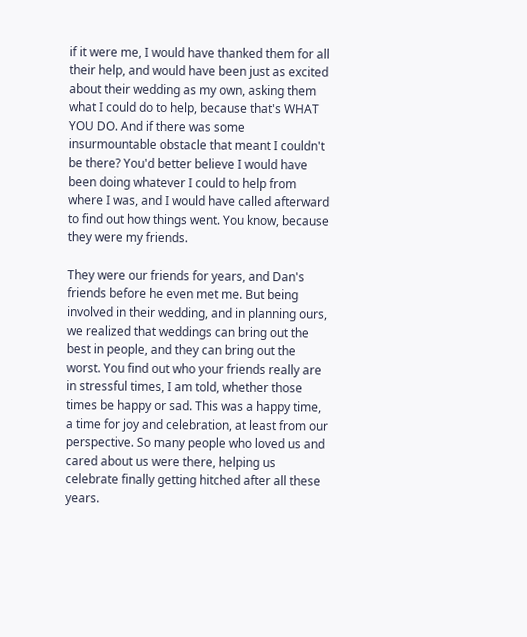if it were me, I would have thanked them for all their help, and would have been just as excited about their wedding as my own, asking them what I could do to help, because that's WHAT YOU DO. And if there was some insurmountable obstacle that meant I couldn't be there? You'd better believe I would have been doing whatever I could to help from where I was, and I would have called afterward to find out how things went. You know, because they were my friends.

They were our friends for years, and Dan's friends before he even met me. But being involved in their wedding, and in planning ours, we realized that weddings can bring out the best in people, and they can bring out the worst. You find out who your friends really are in stressful times, I am told, whether those times be happy or sad. This was a happy time, a time for joy and celebration, at least from our perspective. So many people who loved us and cared about us were there, helping us celebrate finally getting hitched after all these years.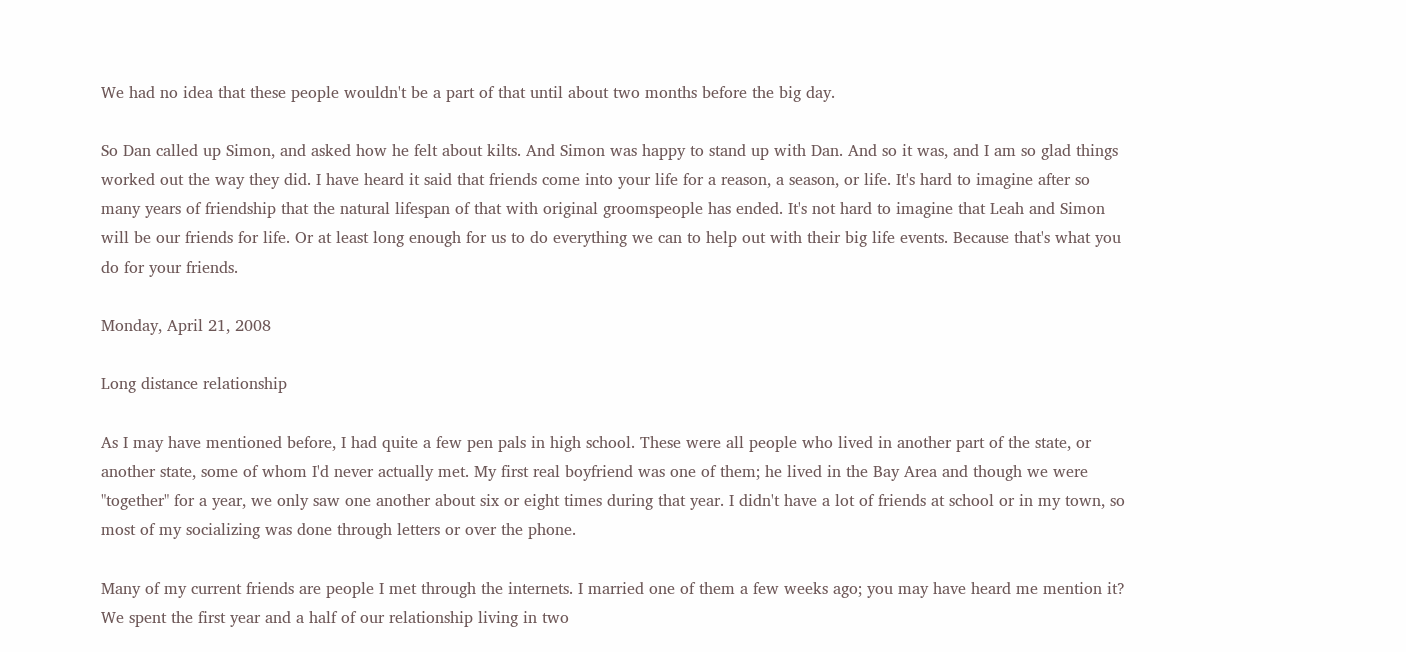We had no idea that these people wouldn't be a part of that until about two months before the big day.

So Dan called up Simon, and asked how he felt about kilts. And Simon was happy to stand up with Dan. And so it was, and I am so glad things worked out the way they did. I have heard it said that friends come into your life for a reason, a season, or life. It's hard to imagine after so many years of friendship that the natural lifespan of that with original groomspeople has ended. It's not hard to imagine that Leah and Simon will be our friends for life. Or at least long enough for us to do everything we can to help out with their big life events. Because that's what you do for your friends.

Monday, April 21, 2008

Long distance relationship

As I may have mentioned before, I had quite a few pen pals in high school. These were all people who lived in another part of the state, or another state, some of whom I'd never actually met. My first real boyfriend was one of them; he lived in the Bay Area and though we were "together" for a year, we only saw one another about six or eight times during that year. I didn't have a lot of friends at school or in my town, so most of my socializing was done through letters or over the phone.

Many of my current friends are people I met through the internets. I married one of them a few weeks ago; you may have heard me mention it? We spent the first year and a half of our relationship living in two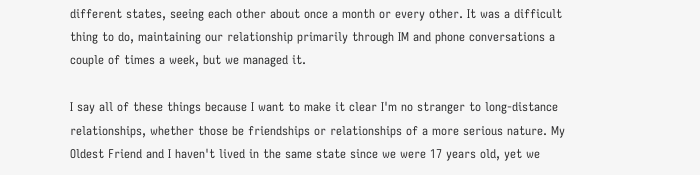different states, seeing each other about once a month or every other. It was a difficult thing to do, maintaining our relationship primarily through IM and phone conversations a couple of times a week, but we managed it.

I say all of these things because I want to make it clear I'm no stranger to long-distance relationships, whether those be friendships or relationships of a more serious nature. My Oldest Friend and I haven't lived in the same state since we were 17 years old, yet we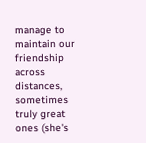manage to maintain our friendship across distances, sometimes truly great ones (she's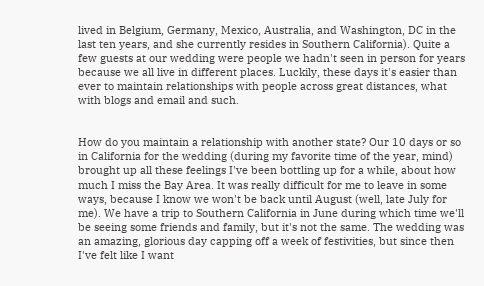lived in Belgium, Germany, Mexico, Australia, and Washington, DC in the last ten years, and she currently resides in Southern California). Quite a few guests at our wedding were people we hadn't seen in person for years because we all live in different places. Luckily, these days it's easier than ever to maintain relationships with people across great distances, what with blogs and email and such.


How do you maintain a relationship with another state? Our 10 days or so in California for the wedding (during my favorite time of the year, mind) brought up all these feelings I've been bottling up for a while, about how much I miss the Bay Area. It was really difficult for me to leave in some ways, because I know we won't be back until August (well, late July for me). We have a trip to Southern California in June during which time we'll be seeing some friends and family, but it's not the same. The wedding was an amazing, glorious day capping off a week of festivities, but since then I've felt like I want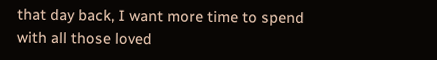that day back, I want more time to spend with all those loved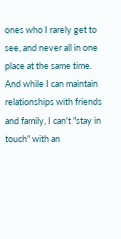ones who I rarely get to see, and never all in one place at the same time. And while I can maintain relationships with friends and family, I can't "stay in touch" with an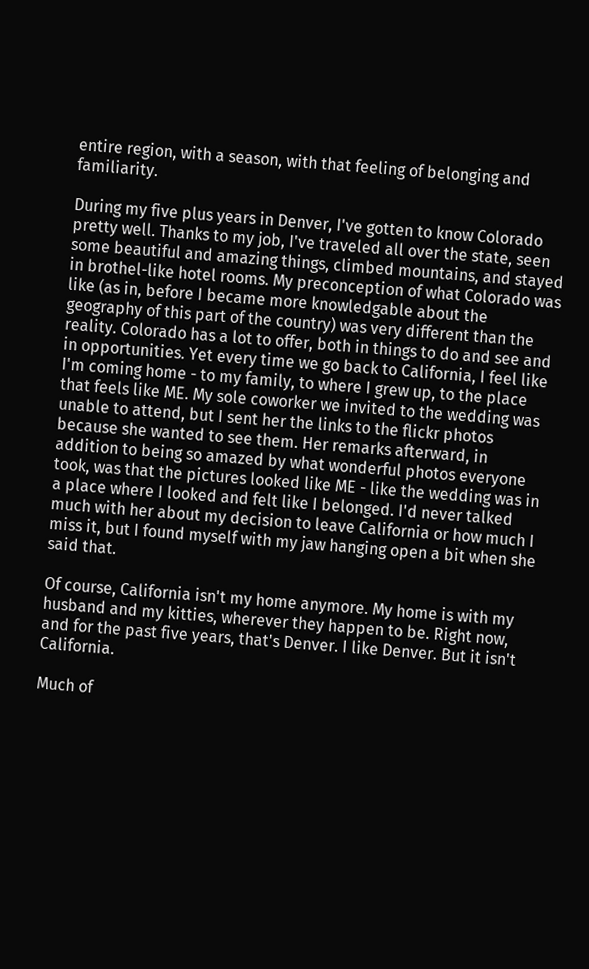entire region, with a season, with that feeling of belonging and familiarity.

During my five plus years in Denver, I've gotten to know Colorado pretty well. Thanks to my job, I've traveled all over the state, seen some beautiful and amazing things, climbed mountains, and stayed in brothel-like hotel rooms. My preconception of what Colorado was like (as in, before I became more knowledgable about the geography of this part of the country) was very different than the reality. Colorado has a lot to offer, both in things to do and see and in opportunities. Yet every time we go back to California, I feel like I'm coming home - to my family, to where I grew up, to the place that feels like ME. My sole coworker we invited to the wedding was unable to attend, but I sent her the links to the flickr photos because she wanted to see them. Her remarks afterward, in addition to being so amazed by what wonderful photos everyone took, was that the pictures looked like ME - like the wedding was in a place where I looked and felt like I belonged. I'd never talked much with her about my decision to leave California or how much I miss it, but I found myself with my jaw hanging open a bit when she said that.

Of course, California isn't my home anymore. My home is with my husband and my kitties, wherever they happen to be. Right now, and for the past five years, that's Denver. I like Denver. But it isn't California.

Much of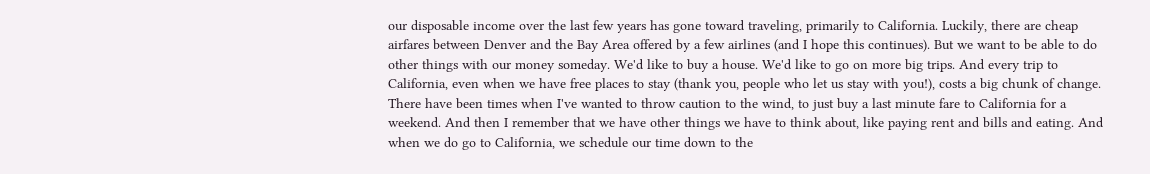our disposable income over the last few years has gone toward traveling, primarily to California. Luckily, there are cheap airfares between Denver and the Bay Area offered by a few airlines (and I hope this continues). But we want to be able to do other things with our money someday. We'd like to buy a house. We'd like to go on more big trips. And every trip to California, even when we have free places to stay (thank you, people who let us stay with you!), costs a big chunk of change. There have been times when I've wanted to throw caution to the wind, to just buy a last minute fare to California for a weekend. And then I remember that we have other things we have to think about, like paying rent and bills and eating. And when we do go to California, we schedule our time down to the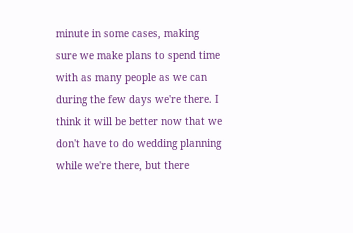minute in some cases, making sure we make plans to spend time with as many people as we can during the few days we're there. I think it will be better now that we don't have to do wedding planning while we're there, but there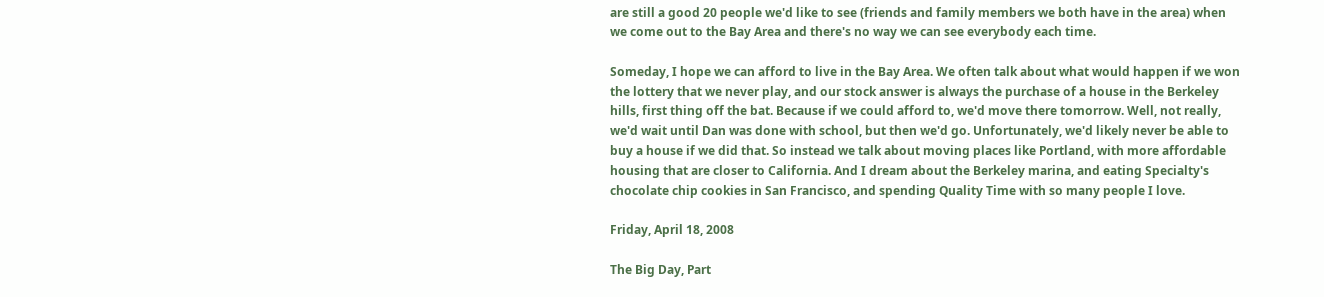are still a good 20 people we'd like to see (friends and family members we both have in the area) when we come out to the Bay Area and there's no way we can see everybody each time.

Someday, I hope we can afford to live in the Bay Area. We often talk about what would happen if we won the lottery that we never play, and our stock answer is always the purchase of a house in the Berkeley hills, first thing off the bat. Because if we could afford to, we'd move there tomorrow. Well, not really, we'd wait until Dan was done with school, but then we'd go. Unfortunately, we'd likely never be able to buy a house if we did that. So instead we talk about moving places like Portland, with more affordable housing that are closer to California. And I dream about the Berkeley marina, and eating Specialty's chocolate chip cookies in San Francisco, and spending Quality Time with so many people I love.

Friday, April 18, 2008

The Big Day, Part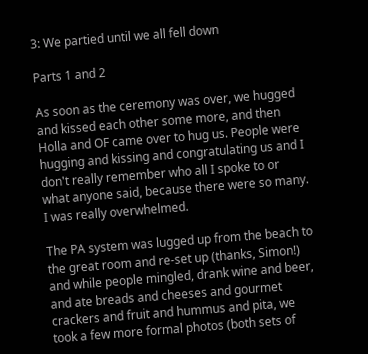3: We partied until we all fell down

Parts 1 and 2

As soon as the ceremony was over, we hugged and kissed each other some more, and then Holla and OF came over to hug us. People were hugging and kissing and congratulating us and I don't really remember who all I spoke to or what anyone said, because there were so many. I was really overwhelmed.

The PA system was lugged up from the beach to the great room and re-set up (thanks, Simon!) and while people mingled, drank wine and beer, and ate breads and cheeses and gourmet crackers and fruit and hummus and pita, we took a few more formal photos (both sets of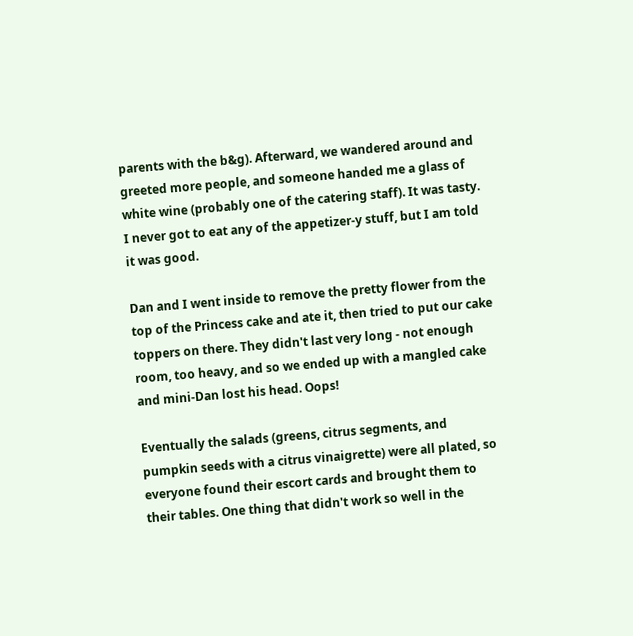parents with the b&g). Afterward, we wandered around and greeted more people, and someone handed me a glass of white wine (probably one of the catering staff). It was tasty. I never got to eat any of the appetizer-y stuff, but I am told it was good.

Dan and I went inside to remove the pretty flower from the top of the Princess cake and ate it, then tried to put our cake toppers on there. They didn't last very long - not enough room, too heavy, and so we ended up with a mangled cake and mini-Dan lost his head. Oops!

Eventually the salads (greens, citrus segments, and pumpkin seeds with a citrus vinaigrette) were all plated, so everyone found their escort cards and brought them to their tables. One thing that didn't work so well in the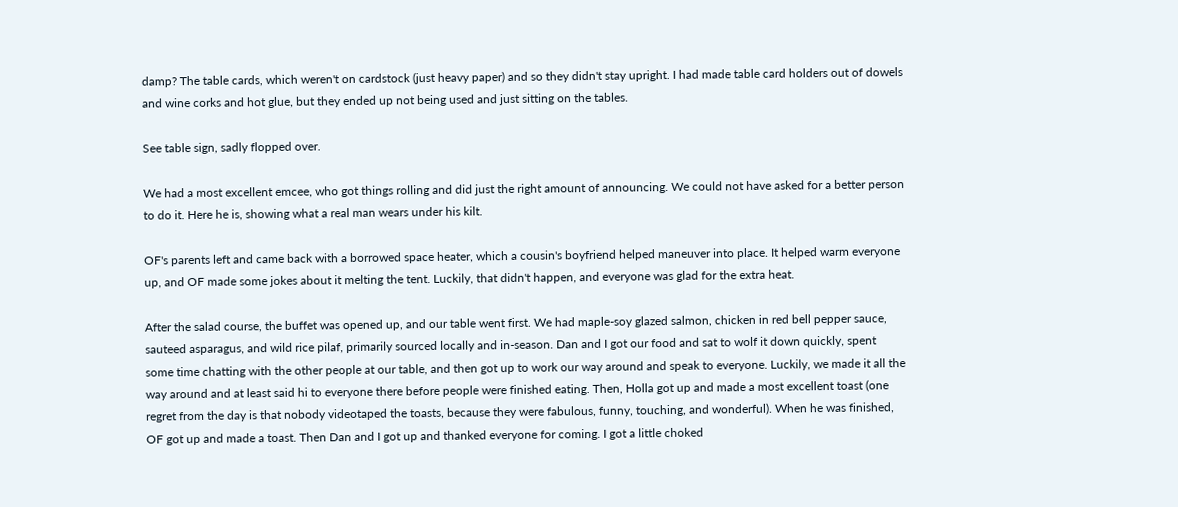damp? The table cards, which weren't on cardstock (just heavy paper) and so they didn't stay upright. I had made table card holders out of dowels and wine corks and hot glue, but they ended up not being used and just sitting on the tables.

See table sign, sadly flopped over.

We had a most excellent emcee, who got things rolling and did just the right amount of announcing. We could not have asked for a better person to do it. Here he is, showing what a real man wears under his kilt.

OF's parents left and came back with a borrowed space heater, which a cousin's boyfriend helped maneuver into place. It helped warm everyone up, and OF made some jokes about it melting the tent. Luckily, that didn't happen, and everyone was glad for the extra heat.

After the salad course, the buffet was opened up, and our table went first. We had maple-soy glazed salmon, chicken in red bell pepper sauce, sauteed asparagus, and wild rice pilaf, primarily sourced locally and in-season. Dan and I got our food and sat to wolf it down quickly, spent some time chatting with the other people at our table, and then got up to work our way around and speak to everyone. Luckily, we made it all the way around and at least said hi to everyone there before people were finished eating. Then, Holla got up and made a most excellent toast (one regret from the day is that nobody videotaped the toasts, because they were fabulous, funny, touching, and wonderful). When he was finished, OF got up and made a toast. Then Dan and I got up and thanked everyone for coming. I got a little choked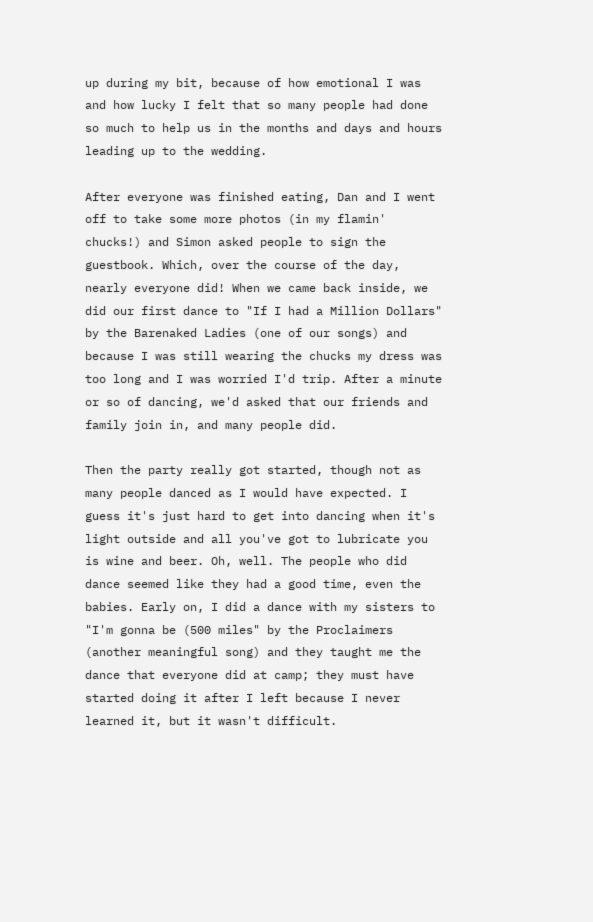up during my bit, because of how emotional I was and how lucky I felt that so many people had done so much to help us in the months and days and hours leading up to the wedding.

After everyone was finished eating, Dan and I went off to take some more photos (in my flamin' chucks!) and Simon asked people to sign the guestbook. Which, over the course of the day, nearly everyone did! When we came back inside, we did our first dance to "If I had a Million Dollars" by the Barenaked Ladies (one of our songs) and because I was still wearing the chucks my dress was too long and I was worried I'd trip. After a minute or so of dancing, we'd asked that our friends and family join in, and many people did.

Then the party really got started, though not as many people danced as I would have expected. I guess it's just hard to get into dancing when it's light outside and all you've got to lubricate you is wine and beer. Oh, well. The people who did dance seemed like they had a good time, even the babies. Early on, I did a dance with my sisters to "I'm gonna be (500 miles" by the Proclaimers (another meaningful song) and they taught me the dance that everyone did at camp; they must have started doing it after I left because I never learned it, but it wasn't difficult.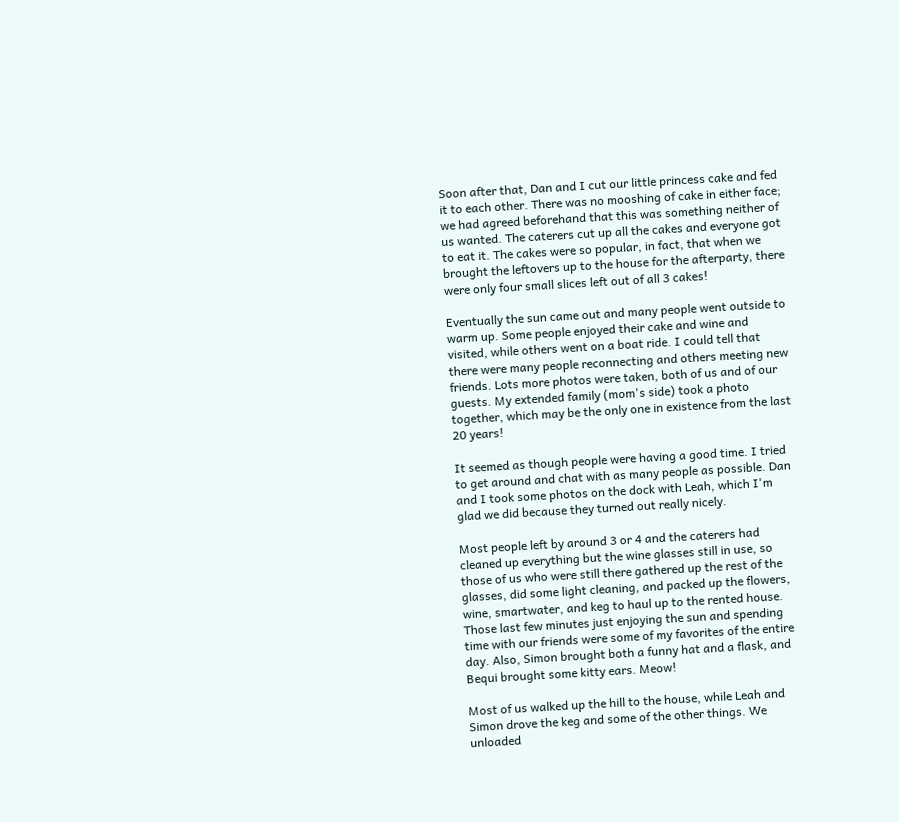Soon after that, Dan and I cut our little princess cake and fed it to each other. There was no mooshing of cake in either face; we had agreed beforehand that this was something neither of us wanted. The caterers cut up all the cakes and everyone got to eat it. The cakes were so popular, in fact, that when we brought the leftovers up to the house for the afterparty, there were only four small slices left out of all 3 cakes!

Eventually the sun came out and many people went outside to warm up. Some people enjoyed their cake and wine and visited, while others went on a boat ride. I could tell that there were many people reconnecting and others meeting new friends. Lots more photos were taken, both of us and of our guests. My extended family (mom's side) took a photo together, which may be the only one in existence from the last 20 years!

It seemed as though people were having a good time. I tried to get around and chat with as many people as possible. Dan and I took some photos on the dock with Leah, which I'm glad we did because they turned out really nicely.

Most people left by around 3 or 4 and the caterers had cleaned up everything but the wine glasses still in use, so those of us who were still there gathered up the rest of the glasses, did some light cleaning, and packed up the flowers, wine, smartwater, and keg to haul up to the rented house. Those last few minutes just enjoying the sun and spending time with our friends were some of my favorites of the entire day. Also, Simon brought both a funny hat and a flask, and Bequi brought some kitty ears. Meow!

Most of us walked up the hill to the house, while Leah and Simon drove the keg and some of the other things. We unloaded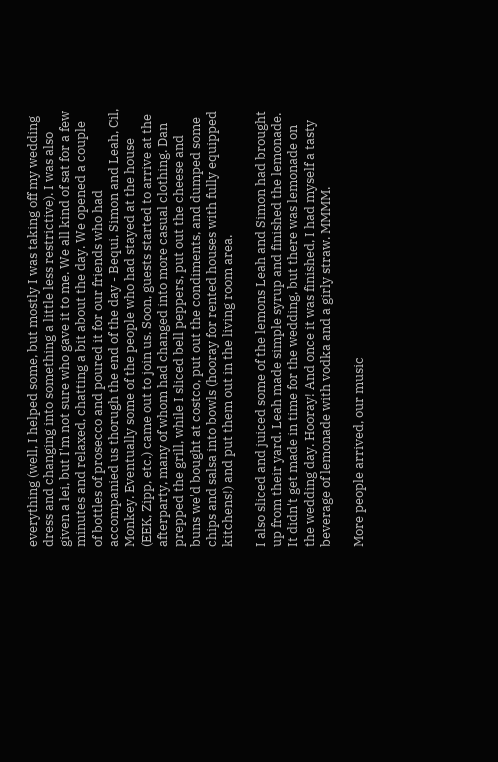everything (well, I helped some, but mostly I was taking off my wedding dress and changing into something a little less restrictive). I was also given a lei, but I'm not sure who gave it to me. We all kind of sat for a few minutes and relaxed, chatting a bit about the day. We opened a couple of bottles of prosecco and poured it for our friends who had accompanied us thorugh the end of the day - Bequi, Simon and Leah, Cil, Monkey. Eventually some of the people who had stayed at the house (EEK, Zipp, etc.) came out to join us. Soon, guests started to arrive at the afterparty, many of whom had changed into more casual clothing. Dan prepped the grill, while I sliced bell peppers, put out the cheese and buns we'd bought at costco, put out the condiments, and dumped some chips and salsa into bowls (hooray for rented houses with fully equipped kitchens!) and put them out in the living room area.

I also sliced and juiced some of the lemons Leah and Simon had brought up from their yard. Leah made simple syrup and finished the lemonade. It didn't get made in time for the wedding, but there was lemonade on the wedding day. Hooray! And once it was finished, I had myself a tasty beverage of lemonade with vodka and a girly straw. MMMM.

More people arrived, our music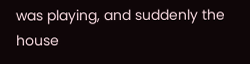was playing, and suddenly the house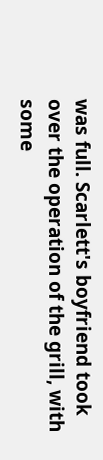was full. Scarlett's boyfriend took over the operation of the grill, with some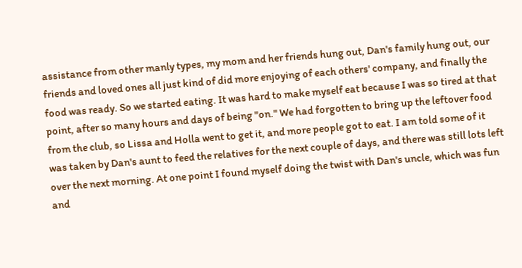assistance from other manly types, my mom and her friends hung out, Dan's family hung out, our friends and loved ones all just kind of did more enjoying of each others' company, and finally the food was ready. So we started eating. It was hard to make myself eat because I was so tired at that point, after so many hours and days of being "on." We had forgotten to bring up the leftover food from the club, so Lissa and Holla went to get it, and more people got to eat. I am told some of it was taken by Dan's aunt to feed the relatives for the next couple of days, and there was still lots left over the next morning. At one point I found myself doing the twist with Dan's uncle, which was fun and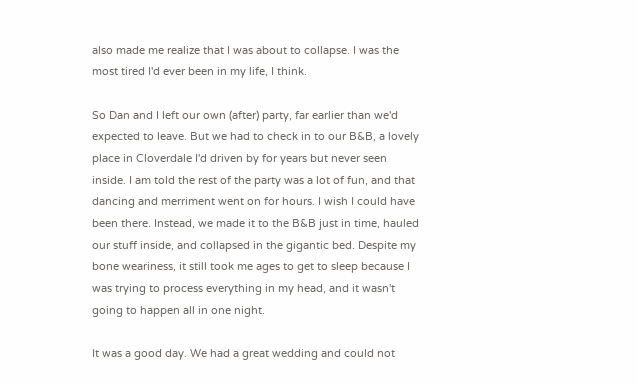also made me realize that I was about to collapse. I was the most tired I'd ever been in my life, I think.

So Dan and I left our own (after) party, far earlier than we'd expected to leave. But we had to check in to our B&B, a lovely place in Cloverdale I'd driven by for years but never seen inside. I am told the rest of the party was a lot of fun, and that dancing and merriment went on for hours. I wish I could have been there. Instead, we made it to the B&B just in time, hauled our stuff inside, and collapsed in the gigantic bed. Despite my bone weariness, it still took me ages to get to sleep because I was trying to process everything in my head, and it wasn't going to happen all in one night.

It was a good day. We had a great wedding and could not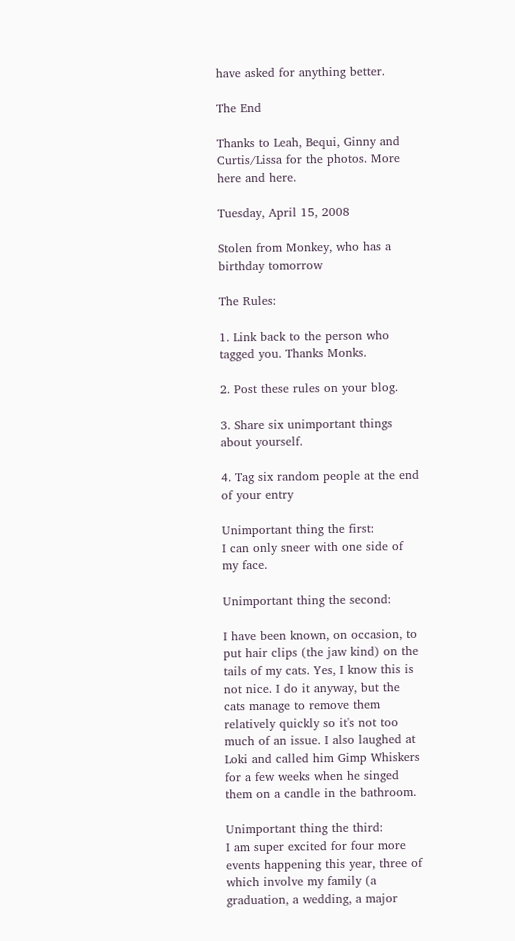have asked for anything better.

The End

Thanks to Leah, Bequi, Ginny and Curtis/Lissa for the photos. More here and here.

Tuesday, April 15, 2008

Stolen from Monkey, who has a birthday tomorrow

The Rules:

1. Link back to the person who tagged you. Thanks Monks.

2. Post these rules on your blog.

3. Share six unimportant things about yourself.

4. Tag six random people at the end of your entry

Unimportant thing the first:
I can only sneer with one side of my face.

Unimportant thing the second:

I have been known, on occasion, to put hair clips (the jaw kind) on the tails of my cats. Yes, I know this is not nice. I do it anyway, but the cats manage to remove them relatively quickly so it's not too much of an issue. I also laughed at Loki and called him Gimp Whiskers for a few weeks when he singed them on a candle in the bathroom.

Unimportant thing the third:
I am super excited for four more events happening this year, three of which involve my family (a graduation, a wedding, a major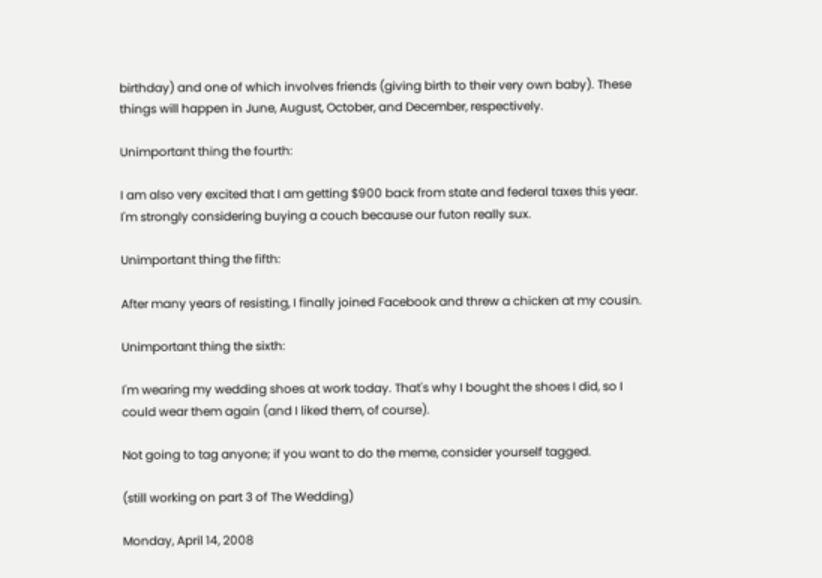birthday) and one of which involves friends (giving birth to their very own baby). These things will happen in June, August, October, and December, respectively.

Unimportant thing the fourth:

I am also very excited that I am getting $900 back from state and federal taxes this year. I'm strongly considering buying a couch because our futon really sux.

Unimportant thing the fifth:

After many years of resisting, I finally joined Facebook and threw a chicken at my cousin.

Unimportant thing the sixth:

I'm wearing my wedding shoes at work today. That's why I bought the shoes I did, so I could wear them again (and I liked them, of course).

Not going to tag anyone; if you want to do the meme, consider yourself tagged.

(still working on part 3 of The Wedding)

Monday, April 14, 2008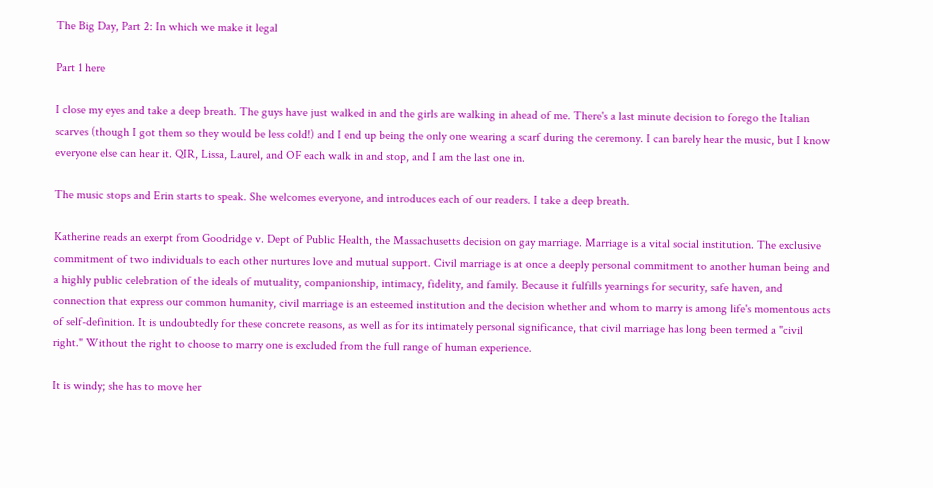The Big Day, Part 2: In which we make it legal

Part 1 here

I close my eyes and take a deep breath. The guys have just walked in and the girls are walking in ahead of me. There's a last minute decision to forego the Italian scarves (though I got them so they would be less cold!) and I end up being the only one wearing a scarf during the ceremony. I can barely hear the music, but I know everyone else can hear it. QIR, Lissa, Laurel, and OF each walk in and stop, and I am the last one in.

The music stops and Erin starts to speak. She welcomes everyone, and introduces each of our readers. I take a deep breath.

Katherine reads an exerpt from Goodridge v. Dept of Public Health, the Massachusetts decision on gay marriage. Marriage is a vital social institution. The exclusive
commitment of two individuals to each other nurtures love and mutual support. Civil marriage is at once a deeply personal commitment to another human being and a highly public celebration of the ideals of mutuality, companionship, intimacy, fidelity, and family. Because it fulfills yearnings for security, safe haven, and connection that express our common humanity, civil marriage is an esteemed institution and the decision whether and whom to marry is among life's momentous acts of self-definition. It is undoubtedly for these concrete reasons, as well as for its intimately personal significance, that civil marriage has long been termed a "civil right." Without the right to choose to marry one is excluded from the full range of human experience.

It is windy; she has to move her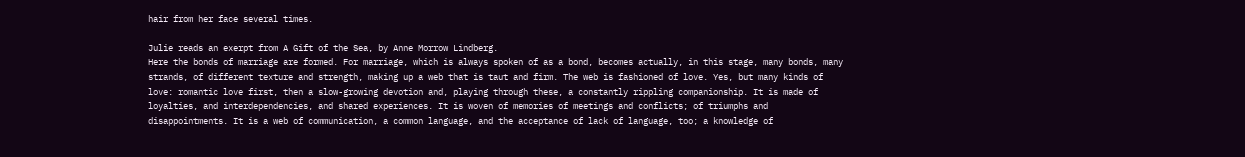hair from her face several times.

Julie reads an exerpt from A Gift of the Sea, by Anne Morrow Lindberg.
Here the bonds of marriage are formed. For marriage, which is always spoken of as a bond, becomes actually, in this stage, many bonds, many strands, of different texture and strength, making up a web that is taut and firm. The web is fashioned of love. Yes, but many kinds of love: romantic love first, then a slow-growing devotion and, playing through these, a constantly rippling companionship. It is made of loyalties, and interdependencies, and shared experiences. It is woven of memories of meetings and conflicts; of triumphs and disappointments. It is a web of communication, a common language, and the acceptance of lack of language, too; a knowledge of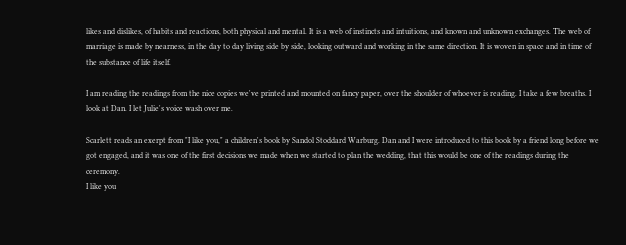likes and dislikes, of habits and reactions, both physical and mental. It is a web of instincts and intuitions, and known and unknown exchanges. The web of marriage is made by nearness, in the day to day living side by side, looking outward and working in the same direction. It is woven in space and in time of the substance of life itself.

I am reading the readings from the nice copies we've printed and mounted on fancy paper, over the shoulder of whoever is reading. I take a few breaths. I look at Dan. I let Julie's voice wash over me.

Scarlett reads an exerpt from "I like you," a children's book by Sandol Stoddard Warburg. Dan and I were introduced to this book by a friend long before we got engaged, and it was one of the first decisions we made when we started to plan the wedding, that this would be one of the readings during the ceremony.
I like you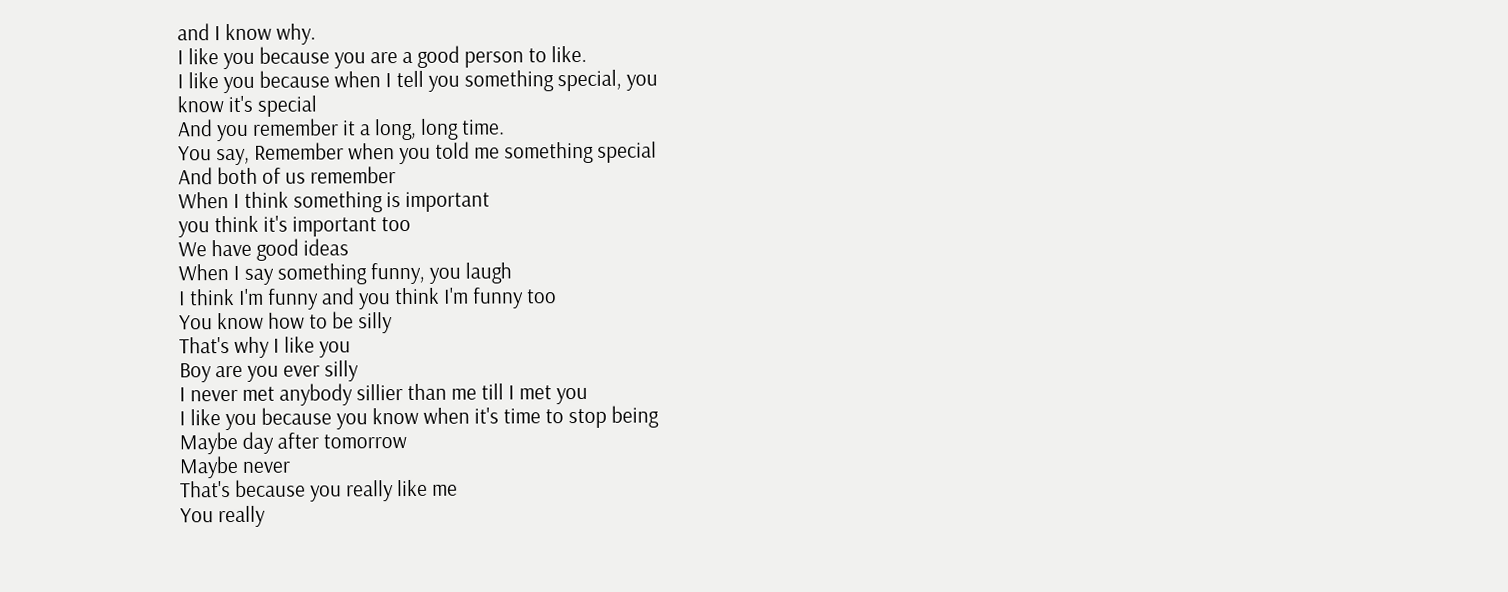and I know why.
I like you because you are a good person to like.
I like you because when I tell you something special, you
know it's special
And you remember it a long, long time.
You say, Remember when you told me something special
And both of us remember
When I think something is important
you think it's important too
We have good ideas
When I say something funny, you laugh
I think I'm funny and you think I'm funny too
You know how to be silly
That's why I like you
Boy are you ever silly
I never met anybody sillier than me till I met you
I like you because you know when it's time to stop being
Maybe day after tomorrow
Maybe never
That's because you really like me
You really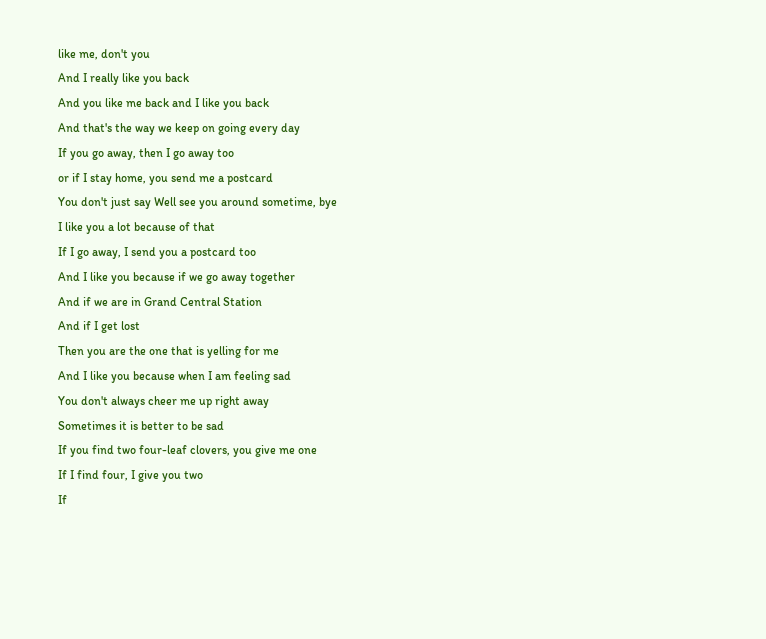like me, don't you
And I really like you back
And you like me back and I like you back
And that's the way we keep on going every day
If you go away, then I go away too
or if I stay home, you send me a postcard
You don't just say Well see you around sometime, bye
I like you a lot because of that
If I go away, I send you a postcard too
And I like you because if we go away together
And if we are in Grand Central Station
And if I get lost
Then you are the one that is yelling for me
And I like you because when I am feeling sad
You don't always cheer me up right away
Sometimes it is better to be sad
If you find two four-leaf clovers, you give me one
If I find four, I give you two
If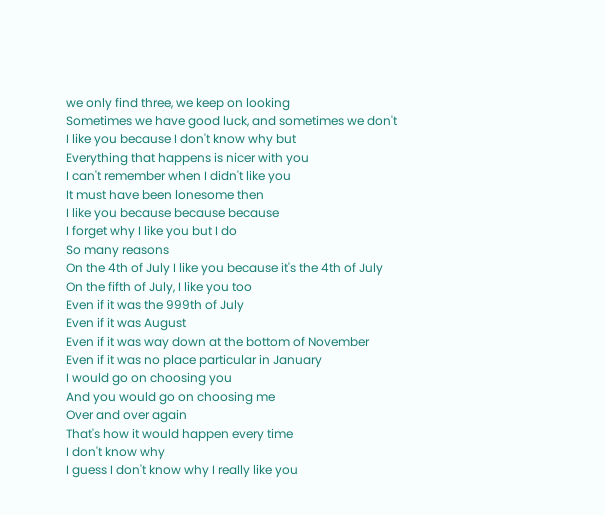we only find three, we keep on looking
Sometimes we have good luck, and sometimes we don't
I like you because I don't know why but
Everything that happens is nicer with you
I can't remember when I didn't like you
It must have been lonesome then
I like you because because because
I forget why I like you but I do
So many reasons
On the 4th of July I like you because it's the 4th of July
On the fifth of July, I like you too
Even if it was the 999th of July
Even if it was August
Even if it was way down at the bottom of November
Even if it was no place particular in January
I would go on choosing you
And you would go on choosing me
Over and over again
That's how it would happen every time
I don't know why
I guess I don't know why I really like you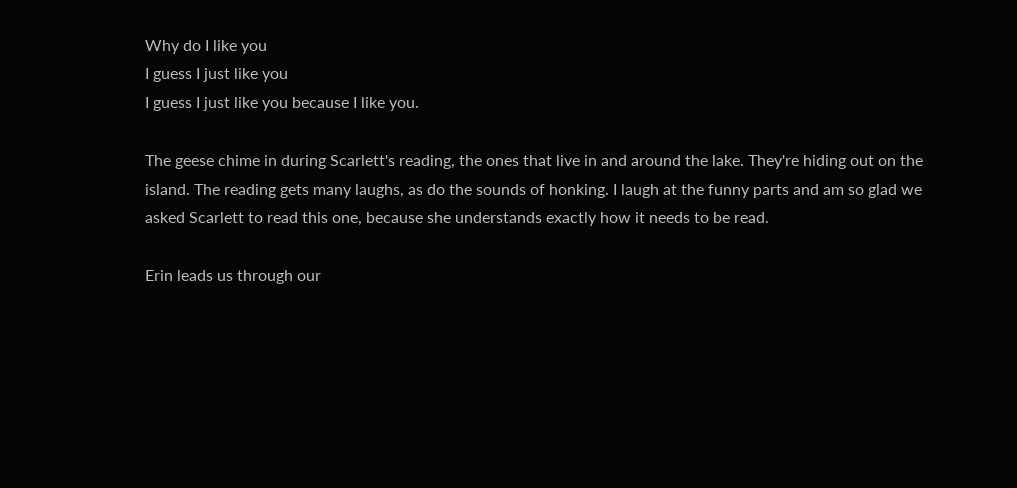Why do I like you
I guess I just like you
I guess I just like you because I like you.

The geese chime in during Scarlett's reading, the ones that live in and around the lake. They're hiding out on the island. The reading gets many laughs, as do the sounds of honking. I laugh at the funny parts and am so glad we asked Scarlett to read this one, because she understands exactly how it needs to be read.

Erin leads us through our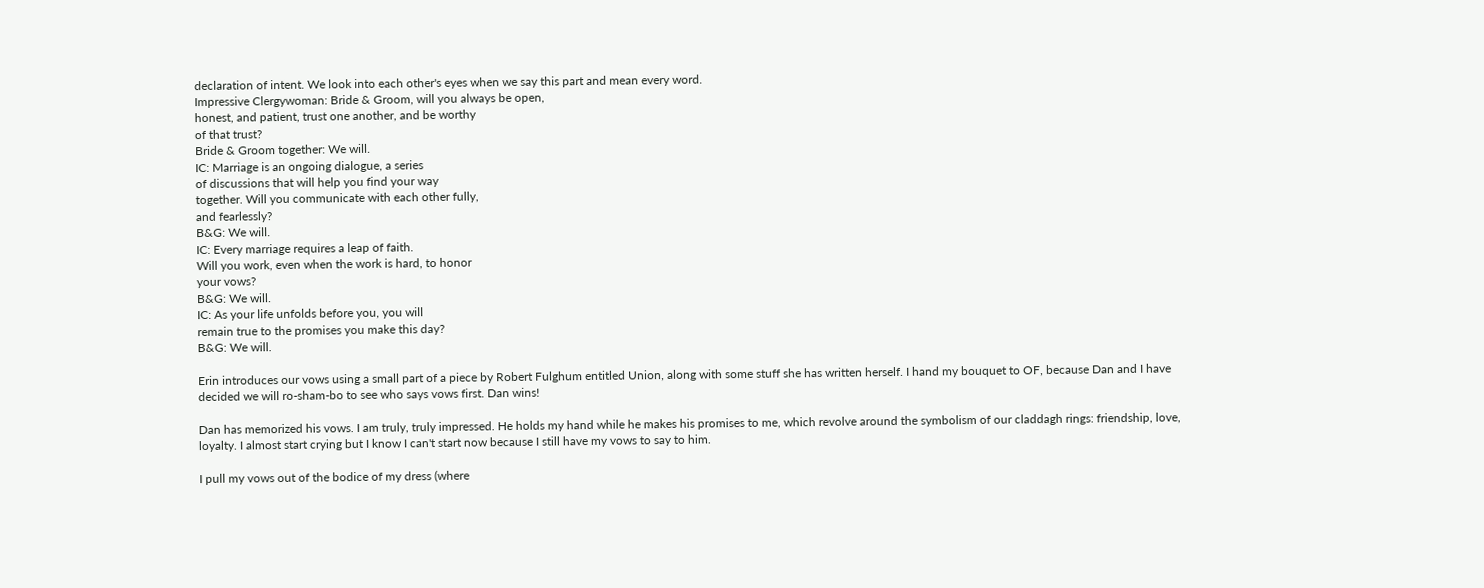declaration of intent. We look into each other's eyes when we say this part and mean every word.
Impressive Clergywoman: Bride & Groom, will you always be open,
honest, and patient, trust one another, and be worthy
of that trust?
Bride & Groom together: We will.
IC: Marriage is an ongoing dialogue, a series
of discussions that will help you find your way
together. Will you communicate with each other fully,
and fearlessly?
B&G: We will.
IC: Every marriage requires a leap of faith.
Will you work, even when the work is hard, to honor
your vows?
B&G: We will.
IC: As your life unfolds before you, you will
remain true to the promises you make this day?
B&G: We will.

Erin introduces our vows using a small part of a piece by Robert Fulghum entitled Union, along with some stuff she has written herself. I hand my bouquet to OF, because Dan and I have decided we will ro-sham-bo to see who says vows first. Dan wins!

Dan has memorized his vows. I am truly, truly impressed. He holds my hand while he makes his promises to me, which revolve around the symbolism of our claddagh rings: friendship, love, loyalty. I almost start crying but I know I can't start now because I still have my vows to say to him.

I pull my vows out of the bodice of my dress (where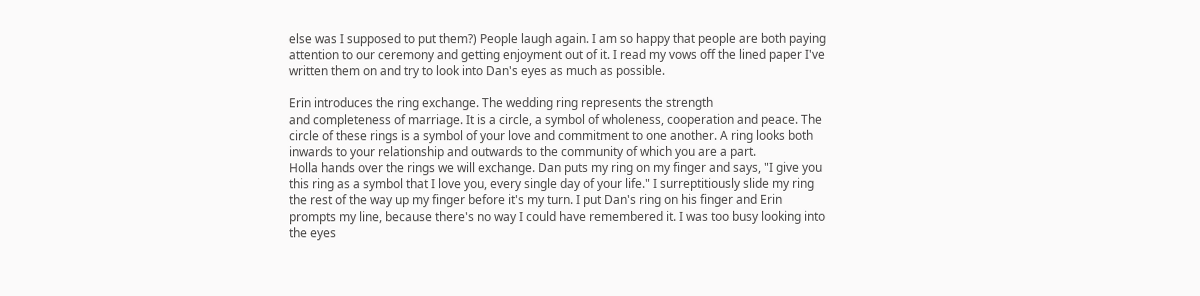else was I supposed to put them?) People laugh again. I am so happy that people are both paying attention to our ceremony and getting enjoyment out of it. I read my vows off the lined paper I've written them on and try to look into Dan's eyes as much as possible.

Erin introduces the ring exchange. The wedding ring represents the strength
and completeness of marriage. It is a circle, a symbol of wholeness, cooperation and peace. The circle of these rings is a symbol of your love and commitment to one another. A ring looks both inwards to your relationship and outwards to the community of which you are a part.
Holla hands over the rings we will exchange. Dan puts my ring on my finger and says, "I give you this ring as a symbol that I love you, every single day of your life." I surreptitiously slide my ring the rest of the way up my finger before it's my turn. I put Dan's ring on his finger and Erin prompts my line, because there's no way I could have remembered it. I was too busy looking into the eyes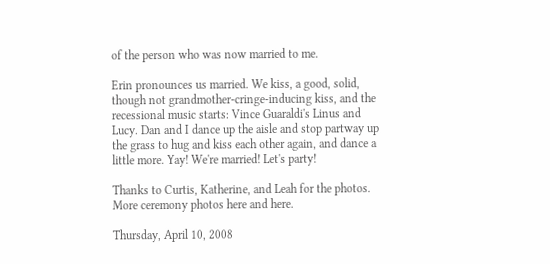of the person who was now married to me.

Erin pronounces us married. We kiss, a good, solid, though not grandmother-cringe-inducing kiss, and the recessional music starts: Vince Guaraldi's Linus and Lucy. Dan and I dance up the aisle and stop partway up the grass to hug and kiss each other again, and dance a little more. Yay! We're married! Let's party!

Thanks to Curtis, Katherine, and Leah for the photos. More ceremony photos here and here.

Thursday, April 10, 2008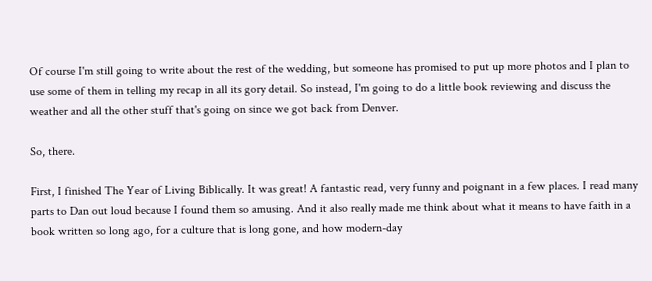Of course I'm still going to write about the rest of the wedding, but someone has promised to put up more photos and I plan to use some of them in telling my recap in all its gory detail. So instead, I'm going to do a little book reviewing and discuss the weather and all the other stuff that's going on since we got back from Denver.

So, there.

First, I finished The Year of Living Biblically. It was great! A fantastic read, very funny and poignant in a few places. I read many parts to Dan out loud because I found them so amusing. And it also really made me think about what it means to have faith in a book written so long ago, for a culture that is long gone, and how modern-day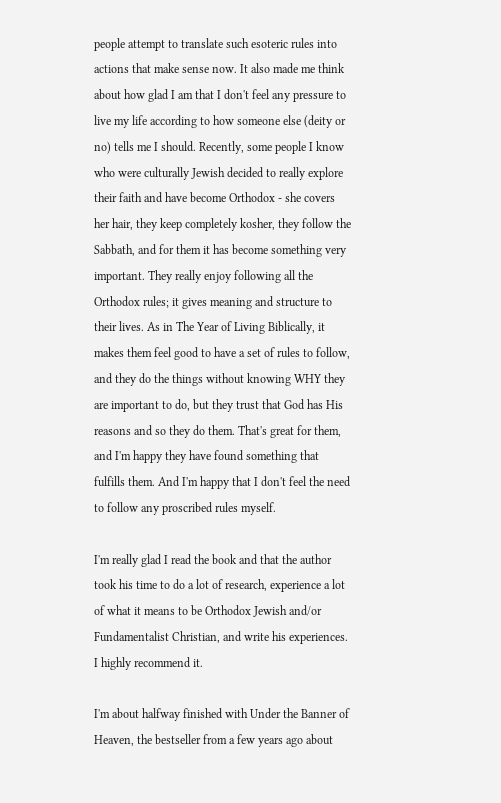people attempt to translate such esoteric rules into actions that make sense now. It also made me think about how glad I am that I don't feel any pressure to live my life according to how someone else (deity or no) tells me I should. Recently, some people I know who were culturally Jewish decided to really explore their faith and have become Orthodox - she covers her hair, they keep completely kosher, they follow the Sabbath, and for them it has become something very important. They really enjoy following all the Orthodox rules; it gives meaning and structure to their lives. As in The Year of Living Biblically, it makes them feel good to have a set of rules to follow, and they do the things without knowing WHY they are important to do, but they trust that God has His reasons and so they do them. That's great for them, and I'm happy they have found something that fulfills them. And I'm happy that I don't feel the need to follow any proscribed rules myself.

I'm really glad I read the book and that the author took his time to do a lot of research, experience a lot of what it means to be Orthodox Jewish and/or Fundamentalist Christian, and write his experiences. I highly recommend it.

I'm about halfway finished with Under the Banner of Heaven, the bestseller from a few years ago about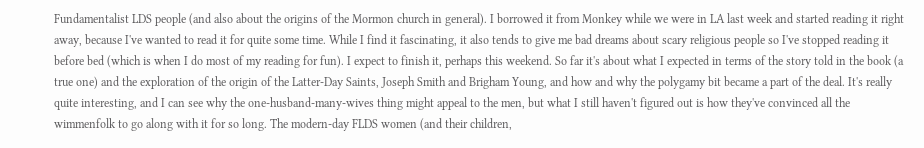Fundamentalist LDS people (and also about the origins of the Mormon church in general). I borrowed it from Monkey while we were in LA last week and started reading it right away, because I've wanted to read it for quite some time. While I find it fascinating, it also tends to give me bad dreams about scary religious people so I've stopped reading it before bed (which is when I do most of my reading for fun). I expect to finish it, perhaps this weekend. So far it's about what I expected in terms of the story told in the book (a true one) and the exploration of the origin of the Latter-Day Saints, Joseph Smith and Brigham Young, and how and why the polygamy bit became a part of the deal. It's really quite interesting, and I can see why the one-husband-many-wives thing might appeal to the men, but what I still haven't figured out is how they've convinced all the wimmenfolk to go along with it for so long. The modern-day FLDS women (and their children,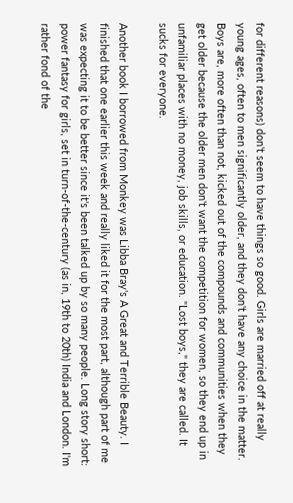for different reasons) don't seem to have things so good. Girls are married off at really young ages, often to men significantly older, and they don't have any choice in the matter. Boys are, more often than not, kicked out of the compounds and communities when they get older because the older men don't want the competition for women, so they end up in unfamiliar places with no money, job skills, or education. "Lost boys," they are called. It sucks for everyone.

Another book I borrowed from Monkey was Libba Bray's A Great and Terrible Beauty. I finished that one earlier this week and really liked it for the most part, although part of me was expecting it to be better since it's been talked up by so many people. Long story short: power fantasy for girls, set in turn-of-the-century (as in, 19th to 20th) India and London. I'm rather fond of the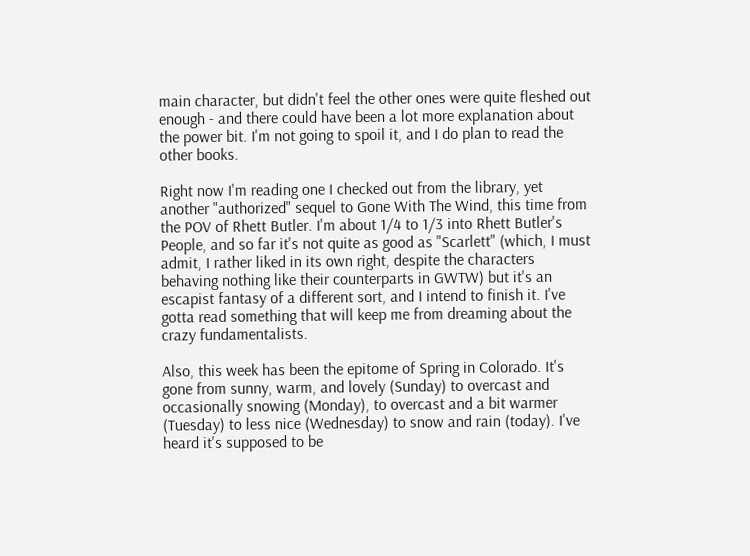main character, but didn't feel the other ones were quite fleshed out enough - and there could have been a lot more explanation about the power bit. I'm not going to spoil it, and I do plan to read the other books.

Right now I'm reading one I checked out from the library, yet another "authorized" sequel to Gone With The Wind, this time from the POV of Rhett Butler. I'm about 1/4 to 1/3 into Rhett Butler's People, and so far it's not quite as good as "Scarlett" (which, I must admit, I rather liked in its own right, despite the characters behaving nothing like their counterparts in GWTW) but it's an escapist fantasy of a different sort, and I intend to finish it. I've gotta read something that will keep me from dreaming about the crazy fundamentalists.

Also, this week has been the epitome of Spring in Colorado. It's gone from sunny, warm, and lovely (Sunday) to overcast and occasionally snowing (Monday), to overcast and a bit warmer (Tuesday) to less nice (Wednesday) to snow and rain (today). I've heard it's supposed to be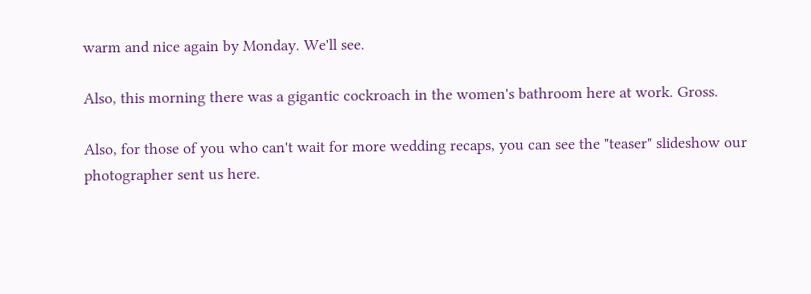warm and nice again by Monday. We'll see.

Also, this morning there was a gigantic cockroach in the women's bathroom here at work. Gross.

Also, for those of you who can't wait for more wedding recaps, you can see the "teaser" slideshow our photographer sent us here.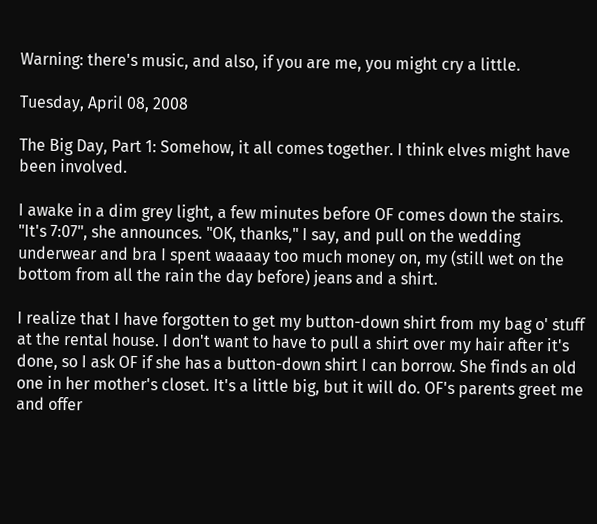Warning: there's music, and also, if you are me, you might cry a little.

Tuesday, April 08, 2008

The Big Day, Part 1: Somehow, it all comes together. I think elves might have been involved.

I awake in a dim grey light, a few minutes before OF comes down the stairs. "It's 7:07", she announces. "OK, thanks," I say, and pull on the wedding underwear and bra I spent waaaay too much money on, my (still wet on the bottom from all the rain the day before) jeans and a shirt.

I realize that I have forgotten to get my button-down shirt from my bag o' stuff at the rental house. I don't want to have to pull a shirt over my hair after it's done, so I ask OF if she has a button-down shirt I can borrow. She finds an old one in her mother's closet. It's a little big, but it will do. OF's parents greet me and offer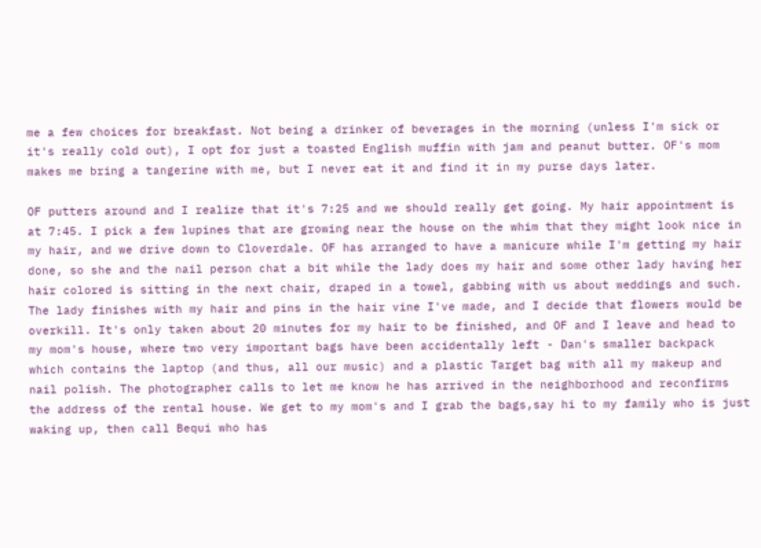me a few choices for breakfast. Not being a drinker of beverages in the morning (unless I'm sick or it's really cold out), I opt for just a toasted English muffin with jam and peanut butter. OF's mom makes me bring a tangerine with me, but I never eat it and find it in my purse days later.

OF putters around and I realize that it's 7:25 and we should really get going. My hair appointment is at 7:45. I pick a few lupines that are growing near the house on the whim that they might look nice in my hair, and we drive down to Cloverdale. OF has arranged to have a manicure while I'm getting my hair done, so she and the nail person chat a bit while the lady does my hair and some other lady having her hair colored is sitting in the next chair, draped in a towel, gabbing with us about weddings and such. The lady finishes with my hair and pins in the hair vine I've made, and I decide that flowers would be overkill. It's only taken about 20 minutes for my hair to be finished, and OF and I leave and head to my mom's house, where two very important bags have been accidentally left - Dan's smaller backpack which contains the laptop (and thus, all our music) and a plastic Target bag with all my makeup and nail polish. The photographer calls to let me know he has arrived in the neighborhood and reconfirms the address of the rental house. We get to my mom's and I grab the bags,say hi to my family who is just waking up, then call Bequi who has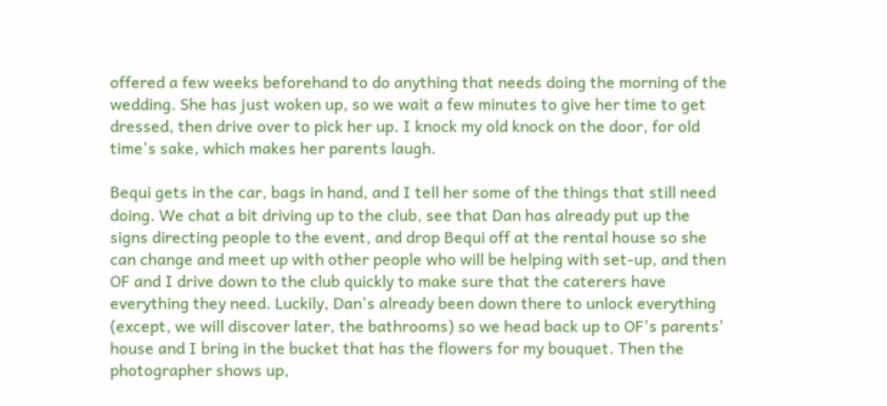offered a few weeks beforehand to do anything that needs doing the morning of the wedding. She has just woken up, so we wait a few minutes to give her time to get dressed, then drive over to pick her up. I knock my old knock on the door, for old time's sake, which makes her parents laugh.

Bequi gets in the car, bags in hand, and I tell her some of the things that still need doing. We chat a bit driving up to the club, see that Dan has already put up the signs directing people to the event, and drop Bequi off at the rental house so she can change and meet up with other people who will be helping with set-up, and then OF and I drive down to the club quickly to make sure that the caterers have everything they need. Luckily, Dan's already been down there to unlock everything (except, we will discover later, the bathrooms) so we head back up to OF's parents' house and I bring in the bucket that has the flowers for my bouquet. Then the photographer shows up,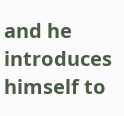and he introduces himself to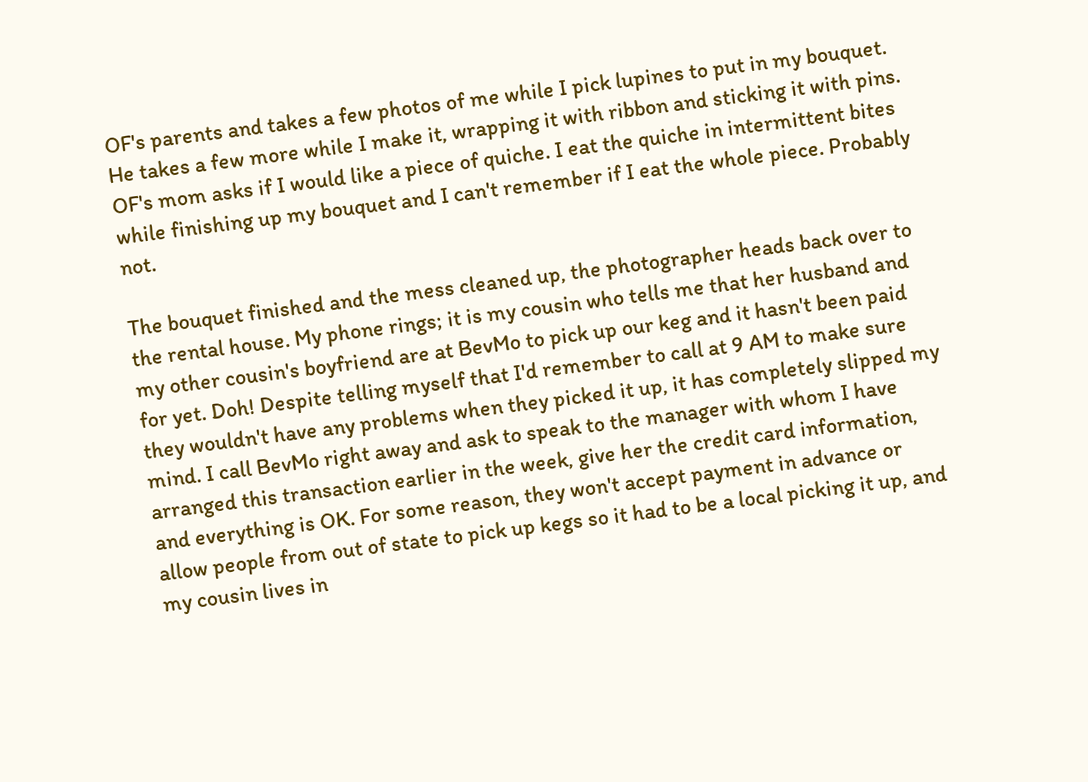OF's parents and takes a few photos of me while I pick lupines to put in my bouquet. He takes a few more while I make it, wrapping it with ribbon and sticking it with pins. OF's mom asks if I would like a piece of quiche. I eat the quiche in intermittent bites while finishing up my bouquet and I can't remember if I eat the whole piece. Probably not.

The bouquet finished and the mess cleaned up, the photographer heads back over to the rental house. My phone rings; it is my cousin who tells me that her husband and my other cousin's boyfriend are at BevMo to pick up our keg and it hasn't been paid for yet. Doh! Despite telling myself that I'd remember to call at 9 AM to make sure they wouldn't have any problems when they picked it up, it has completely slipped my mind. I call BevMo right away and ask to speak to the manager with whom I have arranged this transaction earlier in the week, give her the credit card information, and everything is OK. For some reason, they won't accept payment in advance or allow people from out of state to pick up kegs so it had to be a local picking it up, and my cousin lives in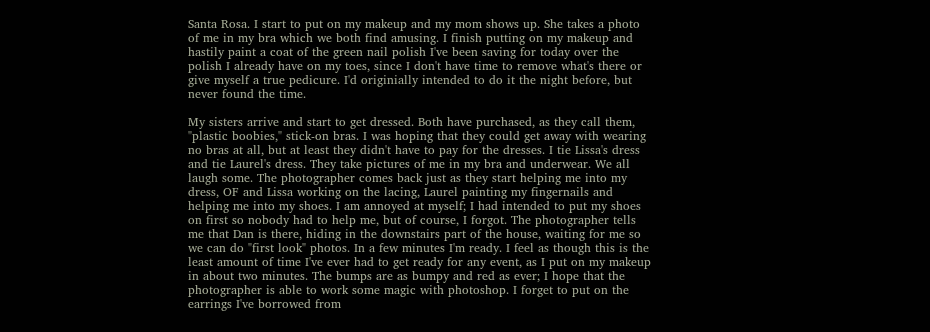Santa Rosa. I start to put on my makeup and my mom shows up. She takes a photo of me in my bra which we both find amusing. I finish putting on my makeup and hastily paint a coat of the green nail polish I've been saving for today over the polish I already have on my toes, since I don't have time to remove what's there or give myself a true pedicure. I'd originially intended to do it the night before, but never found the time.

My sisters arrive and start to get dressed. Both have purchased, as they call them, "plastic boobies," stick-on bras. I was hoping that they could get away with wearing no bras at all, but at least they didn't have to pay for the dresses. I tie Lissa's dress and tie Laurel's dress. They take pictures of me in my bra and underwear. We all laugh some. The photographer comes back just as they start helping me into my dress, OF and Lissa working on the lacing, Laurel painting my fingernails and helping me into my shoes. I am annoyed at myself; I had intended to put my shoes on first so nobody had to help me, but of course, I forgot. The photographer tells me that Dan is there, hiding in the downstairs part of the house, waiting for me so we can do "first look" photos. In a few minutes I'm ready. I feel as though this is the least amount of time I've ever had to get ready for any event, as I put on my makeup in about two minutes. The bumps are as bumpy and red as ever; I hope that the photographer is able to work some magic with photoshop. I forget to put on the earrings I've borrowed from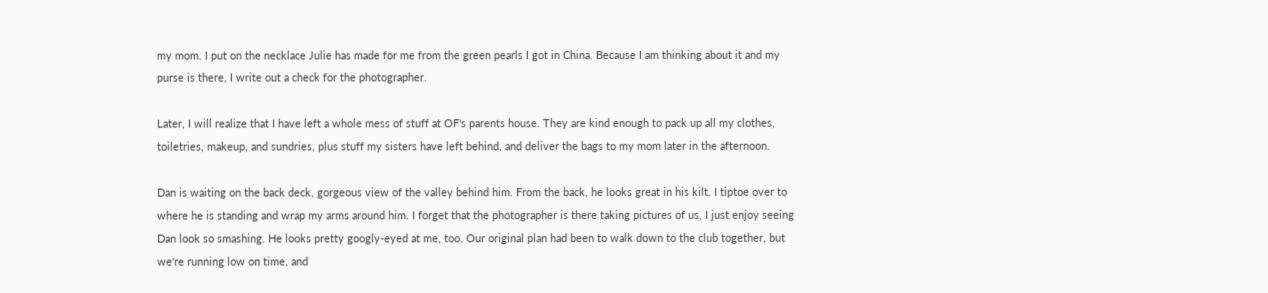my mom. I put on the necklace Julie has made for me from the green pearls I got in China. Because I am thinking about it and my purse is there, I write out a check for the photographer.

Later, I will realize that I have left a whole mess of stuff at OF's parents house. They are kind enough to pack up all my clothes, toiletries, makeup, and sundries, plus stuff my sisters have left behind, and deliver the bags to my mom later in the afternoon.

Dan is waiting on the back deck, gorgeous view of the valley behind him. From the back, he looks great in his kilt. I tiptoe over to where he is standing and wrap my arms around him. I forget that the photographer is there taking pictures of us, I just enjoy seeing Dan look so smashing. He looks pretty googly-eyed at me, too. Our original plan had been to walk down to the club together, but we're running low on time, and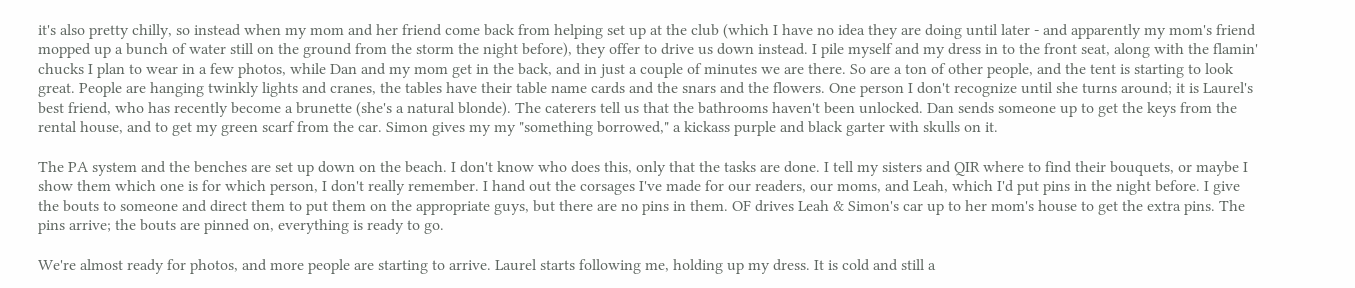it's also pretty chilly, so instead when my mom and her friend come back from helping set up at the club (which I have no idea they are doing until later - and apparently my mom's friend mopped up a bunch of water still on the ground from the storm the night before), they offer to drive us down instead. I pile myself and my dress in to the front seat, along with the flamin' chucks I plan to wear in a few photos, while Dan and my mom get in the back, and in just a couple of minutes we are there. So are a ton of other people, and the tent is starting to look great. People are hanging twinkly lights and cranes, the tables have their table name cards and the snars and the flowers. One person I don't recognize until she turns around; it is Laurel's best friend, who has recently become a brunette (she's a natural blonde). The caterers tell us that the bathrooms haven't been unlocked. Dan sends someone up to get the keys from the rental house, and to get my green scarf from the car. Simon gives my my "something borrowed," a kickass purple and black garter with skulls on it.

The PA system and the benches are set up down on the beach. I don't know who does this, only that the tasks are done. I tell my sisters and QIR where to find their bouquets, or maybe I show them which one is for which person, I don't really remember. I hand out the corsages I've made for our readers, our moms, and Leah, which I'd put pins in the night before. I give the bouts to someone and direct them to put them on the appropriate guys, but there are no pins in them. OF drives Leah & Simon's car up to her mom's house to get the extra pins. The pins arrive; the bouts are pinned on, everything is ready to go.

We're almost ready for photos, and more people are starting to arrive. Laurel starts following me, holding up my dress. It is cold and still a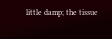little damp; the tissue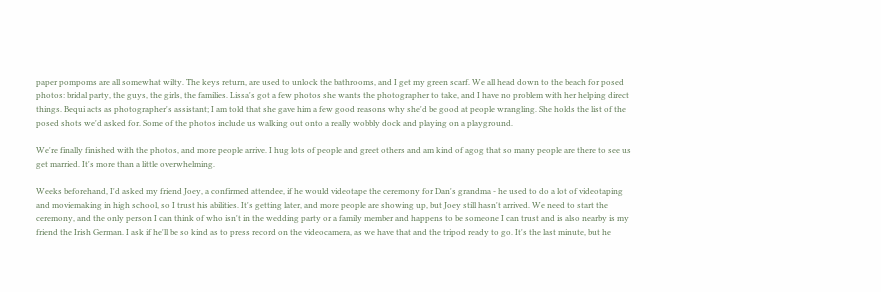paper pompoms are all somewhat wilty. The keys return, are used to unlock the bathrooms, and I get my green scarf. We all head down to the beach for posed photos: bridal party, the guys, the girls, the families. Lissa's got a few photos she wants the photographer to take, and I have no problem with her helping direct things. Bequi acts as photographer's assistant; I am told that she gave him a few good reasons why she'd be good at people wrangling. She holds the list of the posed shots we'd asked for. Some of the photos include us walking out onto a really wobbly dock and playing on a playground.

We're finally finished with the photos, and more people arrive. I hug lots of people and greet others and am kind of agog that so many people are there to see us get married. It's more than a little overwhelming.

Weeks beforehand, I'd asked my friend Joey, a confirmed attendee, if he would videotape the ceremony for Dan's grandma - he used to do a lot of videotaping and moviemaking in high school, so I trust his abilities. It's getting later, and more people are showing up, but Joey still hasn't arrived. We need to start the ceremony, and the only person I can think of who isn't in the wedding party or a family member and happens to be someone I can trust and is also nearby is my friend the Irish German. I ask if he'll be so kind as to press record on the videocamera, as we have that and the tripod ready to go. It's the last minute, but he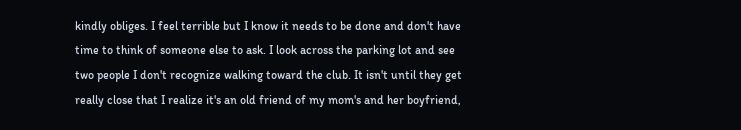kindly obliges. I feel terrible but I know it needs to be done and don't have time to think of someone else to ask. I look across the parking lot and see two people I don't recognize walking toward the club. It isn't until they get really close that I realize it's an old friend of my mom's and her boyfriend,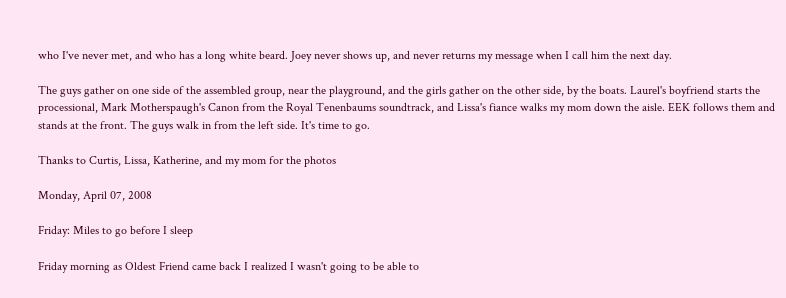who I've never met, and who has a long white beard. Joey never shows up, and never returns my message when I call him the next day.

The guys gather on one side of the assembled group, near the playground, and the girls gather on the other side, by the boats. Laurel's boyfriend starts the processional, Mark Motherspaugh's Canon from the Royal Tenenbaums soundtrack, and Lissa's fiance walks my mom down the aisle. EEK follows them and stands at the front. The guys walk in from the left side. It's time to go.

Thanks to Curtis, Lissa, Katherine, and my mom for the photos

Monday, April 07, 2008

Friday: Miles to go before I sleep

Friday morning as Oldest Friend came back I realized I wasn't going to be able to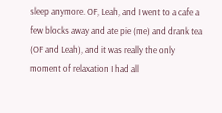sleep anymore. OF, Leah, and I went to a cafe a few blocks away and ate pie (me) and drank tea (OF and Leah), and it was really the only moment of relaxation I had all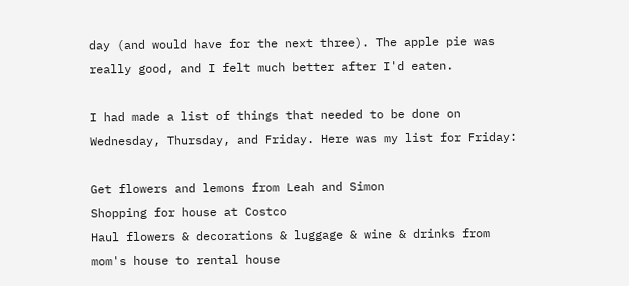day (and would have for the next three). The apple pie was really good, and I felt much better after I'd eaten.

I had made a list of things that needed to be done on Wednesday, Thursday, and Friday. Here was my list for Friday:

Get flowers and lemons from Leah and Simon
Shopping for house at Costco
Haul flowers & decorations & luggage & wine & drinks from mom's house to rental house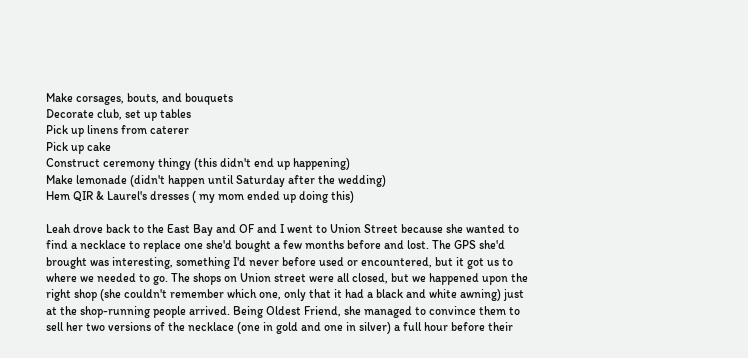Make corsages, bouts, and bouquets
Decorate club, set up tables
Pick up linens from caterer
Pick up cake
Construct ceremony thingy (this didn't end up happening)
Make lemonade (didn't happen until Saturday after the wedding)
Hem QIR & Laurel's dresses ( my mom ended up doing this)

Leah drove back to the East Bay and OF and I went to Union Street because she wanted to find a necklace to replace one she'd bought a few months before and lost. The GPS she'd brought was interesting, something I'd never before used or encountered, but it got us to where we needed to go. The shops on Union street were all closed, but we happened upon the right shop (she couldn't remember which one, only that it had a black and white awning) just at the shop-running people arrived. Being Oldest Friend, she managed to convince them to sell her two versions of the necklace (one in gold and one in silver) a full hour before their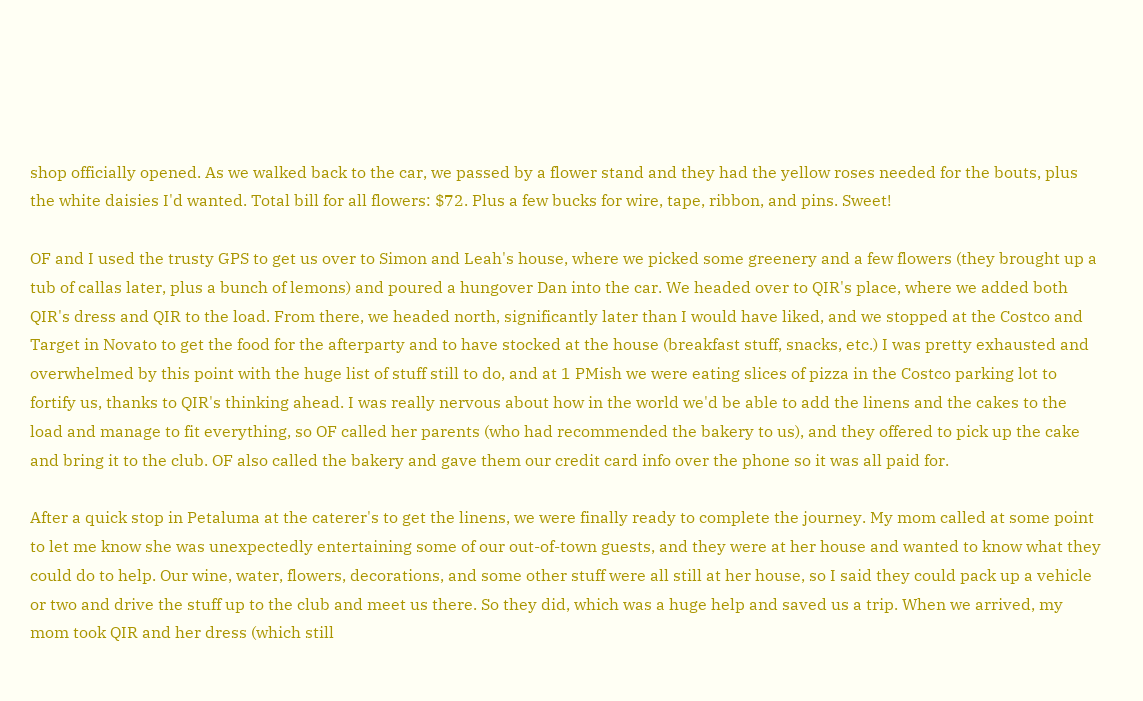shop officially opened. As we walked back to the car, we passed by a flower stand and they had the yellow roses needed for the bouts, plus the white daisies I'd wanted. Total bill for all flowers: $72. Plus a few bucks for wire, tape, ribbon, and pins. Sweet!

OF and I used the trusty GPS to get us over to Simon and Leah's house, where we picked some greenery and a few flowers (they brought up a tub of callas later, plus a bunch of lemons) and poured a hungover Dan into the car. We headed over to QIR's place, where we added both QIR's dress and QIR to the load. From there, we headed north, significantly later than I would have liked, and we stopped at the Costco and Target in Novato to get the food for the afterparty and to have stocked at the house (breakfast stuff, snacks, etc.) I was pretty exhausted and overwhelmed by this point with the huge list of stuff still to do, and at 1 PMish we were eating slices of pizza in the Costco parking lot to fortify us, thanks to QIR's thinking ahead. I was really nervous about how in the world we'd be able to add the linens and the cakes to the load and manage to fit everything, so OF called her parents (who had recommended the bakery to us), and they offered to pick up the cake and bring it to the club. OF also called the bakery and gave them our credit card info over the phone so it was all paid for.

After a quick stop in Petaluma at the caterer's to get the linens, we were finally ready to complete the journey. My mom called at some point to let me know she was unexpectedly entertaining some of our out-of-town guests, and they were at her house and wanted to know what they could do to help. Our wine, water, flowers, decorations, and some other stuff were all still at her house, so I said they could pack up a vehicle or two and drive the stuff up to the club and meet us there. So they did, which was a huge help and saved us a trip. When we arrived, my mom took QIR and her dress (which still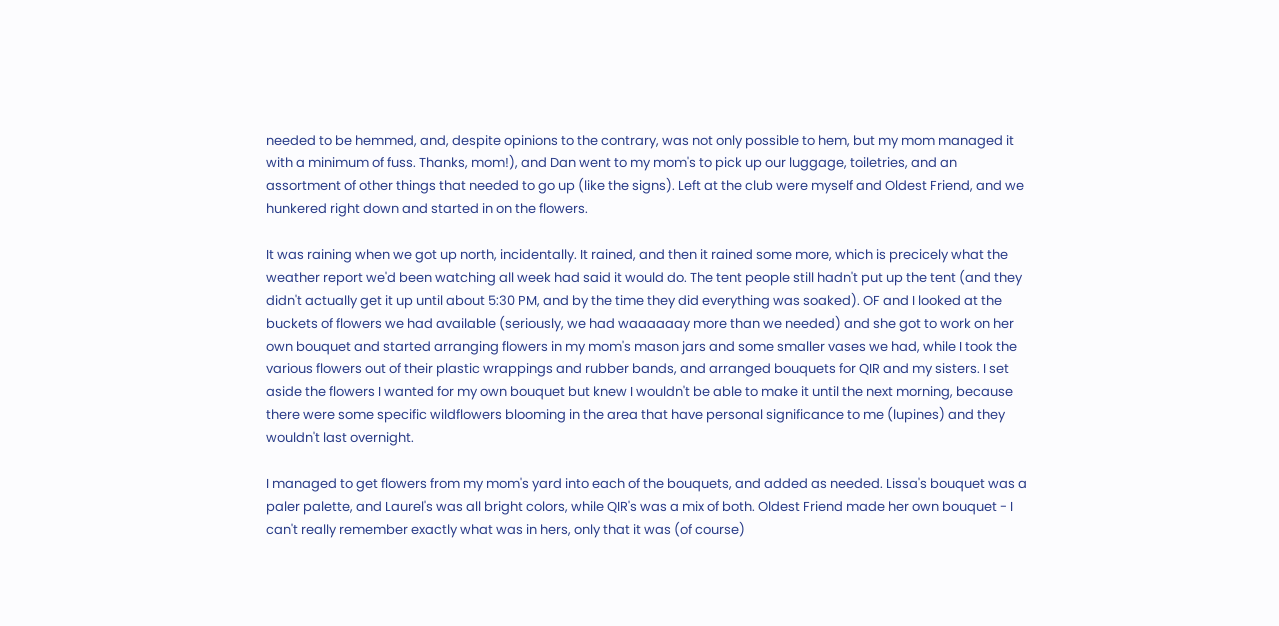needed to be hemmed, and, despite opinions to the contrary, was not only possible to hem, but my mom managed it with a minimum of fuss. Thanks, mom!), and Dan went to my mom's to pick up our luggage, toiletries, and an assortment of other things that needed to go up (like the signs). Left at the club were myself and Oldest Friend, and we hunkered right down and started in on the flowers.

It was raining when we got up north, incidentally. It rained, and then it rained some more, which is precicely what the weather report we'd been watching all week had said it would do. The tent people still hadn't put up the tent (and they didn't actually get it up until about 5:30 PM, and by the time they did everything was soaked). OF and I looked at the buckets of flowers we had available (seriously, we had waaaaaay more than we needed) and she got to work on her own bouquet and started arranging flowers in my mom's mason jars and some smaller vases we had, while I took the various flowers out of their plastic wrappings and rubber bands, and arranged bouquets for QIR and my sisters. I set aside the flowers I wanted for my own bouquet but knew I wouldn't be able to make it until the next morning, because there were some specific wildflowers blooming in the area that have personal significance to me (lupines) and they wouldn't last overnight.

I managed to get flowers from my mom's yard into each of the bouquets, and added as needed. Lissa's bouquet was a paler palette, and Laurel's was all bright colors, while QIR's was a mix of both. Oldest Friend made her own bouquet - I can't really remember exactly what was in hers, only that it was (of course)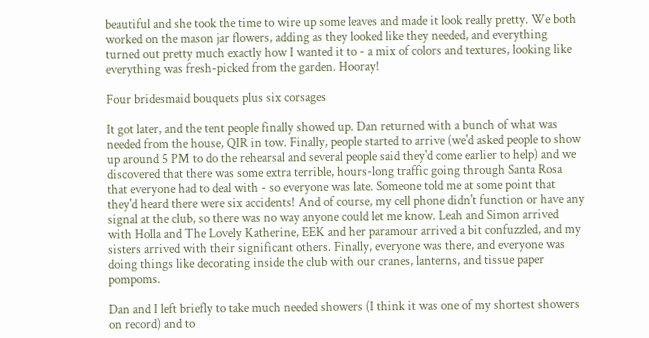beautiful and she took the time to wire up some leaves and made it look really pretty. We both worked on the mason jar flowers, adding as they looked like they needed, and everything turned out pretty much exactly how I wanted it to - a mix of colors and textures, looking like everything was fresh-picked from the garden. Hooray!

Four bridesmaid bouquets plus six corsages

It got later, and the tent people finally showed up. Dan returned with a bunch of what was needed from the house, QIR in tow. Finally, people started to arrive (we'd asked people to show up around 5 PM to do the rehearsal and several people said they'd come earlier to help) and we discovered that there was some extra terrible, hours-long traffic going through Santa Rosa that everyone had to deal with - so everyone was late. Someone told me at some point that they'd heard there were six accidents! And of course, my cell phone didn't function or have any signal at the club, so there was no way anyone could let me know. Leah and Simon arrived with Holla and The Lovely Katherine, EEK and her paramour arrived a bit confuzzled, and my sisters arrived with their significant others. Finally, everyone was there, and everyone was doing things like decorating inside the club with our cranes, lanterns, and tissue paper pompoms.

Dan and I left briefly to take much needed showers (I think it was one of my shortest showers on record) and to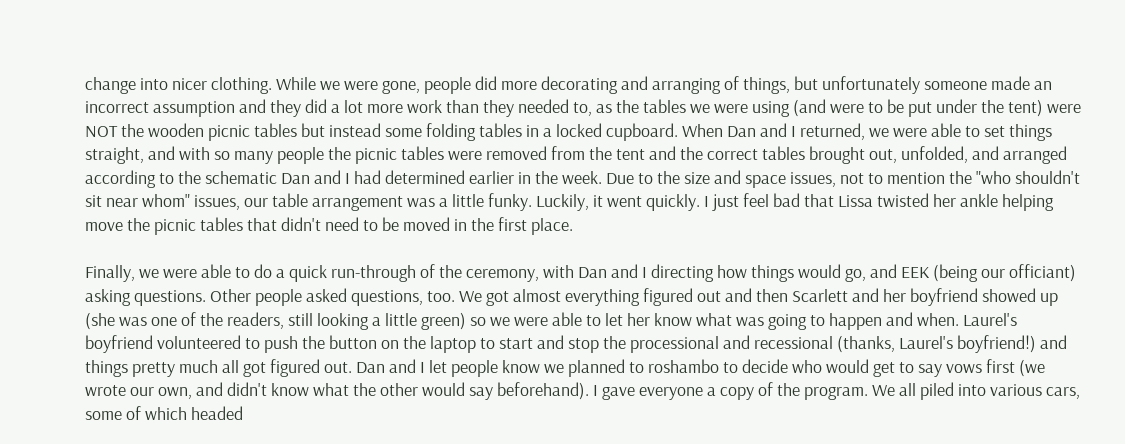change into nicer clothing. While we were gone, people did more decorating and arranging of things, but unfortunately someone made an incorrect assumption and they did a lot more work than they needed to, as the tables we were using (and were to be put under the tent) were NOT the wooden picnic tables but instead some folding tables in a locked cupboard. When Dan and I returned, we were able to set things straight, and with so many people the picnic tables were removed from the tent and the correct tables brought out, unfolded, and arranged according to the schematic Dan and I had determined earlier in the week. Due to the size and space issues, not to mention the "who shouldn't sit near whom" issues, our table arrangement was a little funky. Luckily, it went quickly. I just feel bad that Lissa twisted her ankle helping move the picnic tables that didn't need to be moved in the first place.

Finally, we were able to do a quick run-through of the ceremony, with Dan and I directing how things would go, and EEK (being our officiant) asking questions. Other people asked questions, too. We got almost everything figured out and then Scarlett and her boyfriend showed up (she was one of the readers, still looking a little green) so we were able to let her know what was going to happen and when. Laurel's boyfriend volunteered to push the button on the laptop to start and stop the processional and recessional (thanks, Laurel's boyfriend!) and things pretty much all got figured out. Dan and I let people know we planned to roshambo to decide who would get to say vows first (we wrote our own, and didn't know what the other would say beforehand). I gave everyone a copy of the program. We all piled into various cars, some of which headed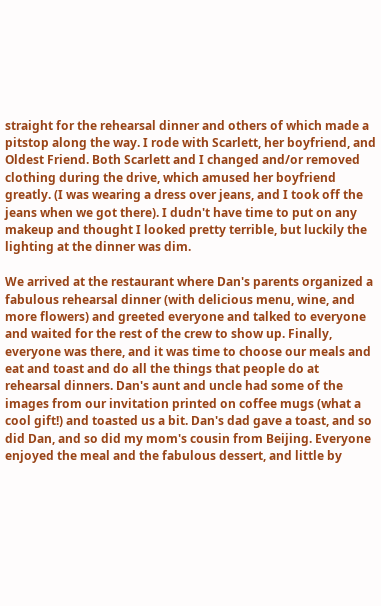straight for the rehearsal dinner and others of which made a pitstop along the way. I rode with Scarlett, her boyfriend, and Oldest Friend. Both Scarlett and I changed and/or removed clothing during the drive, which amused her boyfriend greatly. (I was wearing a dress over jeans, and I took off the jeans when we got there). I dudn't have time to put on any makeup and thought I looked pretty terrible, but luckily the lighting at the dinner was dim.

We arrived at the restaurant where Dan's parents organized a fabulous rehearsal dinner (with delicious menu, wine, and more flowers) and greeted everyone and talked to everyone and waited for the rest of the crew to show up. Finally, everyone was there, and it was time to choose our meals and eat and toast and do all the things that people do at rehearsal dinners. Dan's aunt and uncle had some of the images from our invitation printed on coffee mugs (what a cool gift!) and toasted us a bit. Dan's dad gave a toast, and so did Dan, and so did my mom's cousin from Beijing. Everyone enjoyed the meal and the fabulous dessert, and little by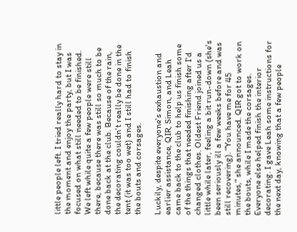little people left. I tried really hard to stay in the moment and enjoy the party, but I was focused on what still needed to be finished. We left while quite a few people were still there, because there was still so much to be done back at the club. Because of the rain, the decorating couldn't really be done in the tent (it was too wet) and I still had to finish the bouts and corsages.

Luckily, despite everyone's exhaustion and earlier assistance, QIR, Simon, and Leah came back to the club to help us finish some of the things that needed finishing after I'd changed clothes. Oldest Friend joined us a little while later, feeling a bit run-down (she's been seriously ill a few weeks before and was still recovering). "You have me for 45 minutes," she announced. QIR got to work on the bouts, while I made the corsages. Everyone else helped finish the interior decorating. I gave Leah some instructions for the next day, knowing that a few people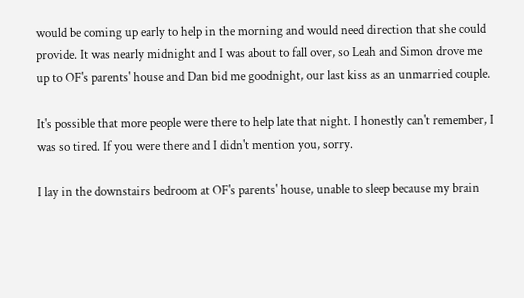would be coming up early to help in the morning and would need direction that she could provide. It was nearly midnight and I was about to fall over, so Leah and Simon drove me up to OF's parents' house and Dan bid me goodnight, our last kiss as an unmarried couple.

It's possible that more people were there to help late that night. I honestly can't remember, I was so tired. If you were there and I didn't mention you, sorry.

I lay in the downstairs bedroom at OF's parents' house, unable to sleep because my brain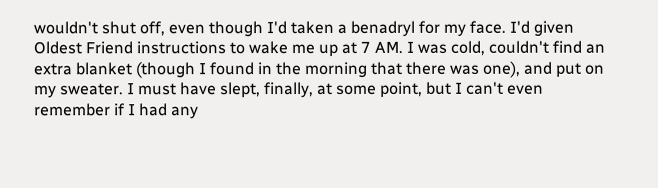wouldn't shut off, even though I'd taken a benadryl for my face. I'd given Oldest Friend instructions to wake me up at 7 AM. I was cold, couldn't find an extra blanket (though I found in the morning that there was one), and put on my sweater. I must have slept, finally, at some point, but I can't even remember if I had any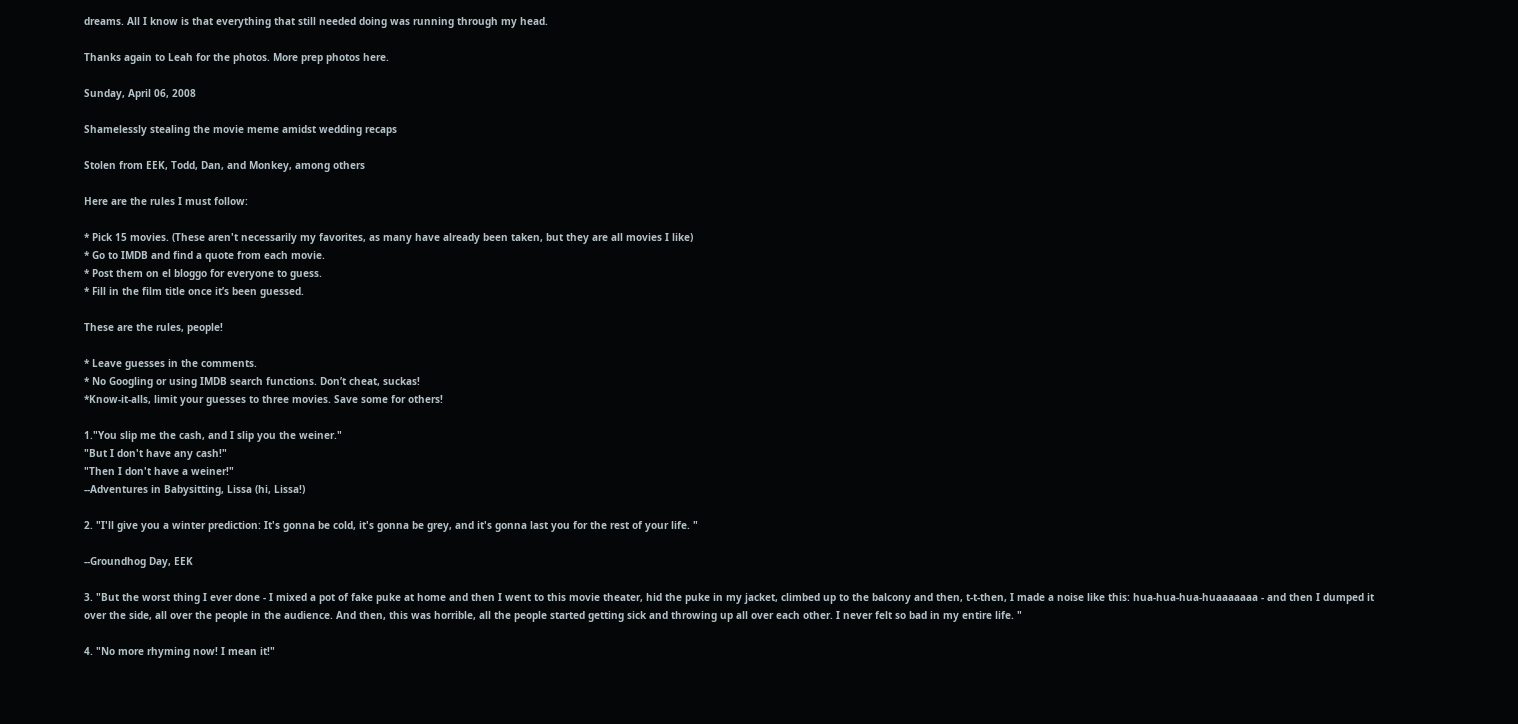dreams. All I know is that everything that still needed doing was running through my head.

Thanks again to Leah for the photos. More prep photos here.

Sunday, April 06, 2008

Shamelessly stealing the movie meme amidst wedding recaps

Stolen from EEK, Todd, Dan, and Monkey, among others

Here are the rules I must follow:

* Pick 15 movies. (These aren't necessarily my favorites, as many have already been taken, but they are all movies I like)
* Go to IMDB and find a quote from each movie.
* Post them on el bloggo for everyone to guess.
* Fill in the film title once it’s been guessed.

These are the rules, people!

* Leave guesses in the comments.
* No Googling or using IMDB search functions. Don’t cheat, suckas!
*Know-it-alls, limit your guesses to three movies. Save some for others!

1."You slip me the cash, and I slip you the weiner."
"But I don't have any cash!"
"Then I don't have a weiner!"
--Adventures in Babysitting, Lissa (hi, Lissa!)

2. "I'll give you a winter prediction: It's gonna be cold, it's gonna be grey, and it's gonna last you for the rest of your life. "

--Groundhog Day, EEK

3. "But the worst thing I ever done - I mixed a pot of fake puke at home and then I went to this movie theater, hid the puke in my jacket, climbed up to the balcony and then, t-t-then, I made a noise like this: hua-hua-hua-huaaaaaaa - and then I dumped it over the side, all over the people in the audience. And then, this was horrible, all the people started getting sick and throwing up all over each other. I never felt so bad in my entire life. "

4. "No more rhyming now! I mean it!"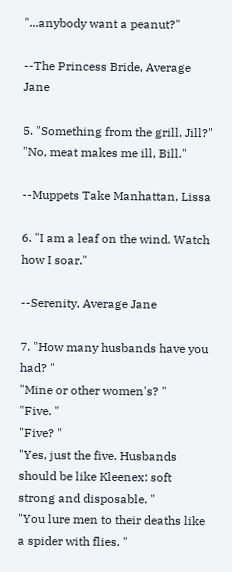"...anybody want a peanut?"

--The Princess Bride, Average Jane

5. "Something from the grill, Jill?"
"No, meat makes me ill, Bill."

--Muppets Take Manhattan, Lissa

6. "I am a leaf on the wind. Watch how I soar."

--Serenity, Average Jane

7. "How many husbands have you had? "
"Mine or other women's? "
"Five. "
"Five? "
"Yes, just the five. Husbands should be like Kleenex: soft strong and disposable. "
"You lure men to their deaths like a spider with flies. "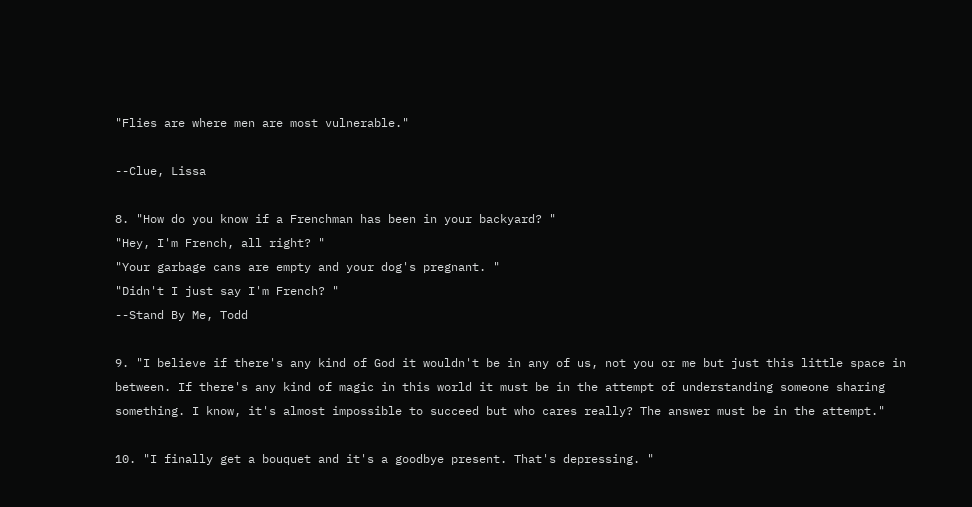"Flies are where men are most vulnerable."

--Clue, Lissa

8. "How do you know if a Frenchman has been in your backyard? "
"Hey, I'm French, all right? "
"Your garbage cans are empty and your dog's pregnant. "
"Didn't I just say I'm French? "
--Stand By Me, Todd

9. "I believe if there's any kind of God it wouldn't be in any of us, not you or me but just this little space in between. If there's any kind of magic in this world it must be in the attempt of understanding someone sharing something. I know, it's almost impossible to succeed but who cares really? The answer must be in the attempt."

10. "I finally get a bouquet and it's a goodbye present. That's depressing. "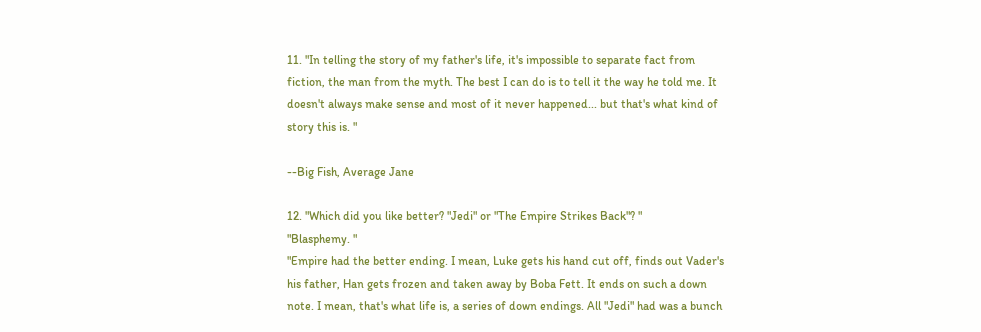11. "In telling the story of my father's life, it's impossible to separate fact from fiction, the man from the myth. The best I can do is to tell it the way he told me. It doesn't always make sense and most of it never happened... but that's what kind of story this is. "

--Big Fish, Average Jane

12. "Which did you like better? "Jedi" or "The Empire Strikes Back"? "
"Blasphemy. "
"Empire had the better ending. I mean, Luke gets his hand cut off, finds out Vader's his father, Han gets frozen and taken away by Boba Fett. It ends on such a down note. I mean, that's what life is, a series of down endings. All "Jedi" had was a bunch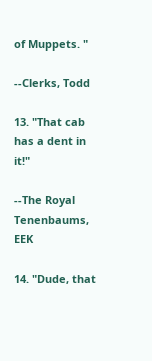of Muppets. "

--Clerks, Todd

13. "That cab has a dent in it!"

--The Royal Tenenbaums, EEK

14. "Dude, that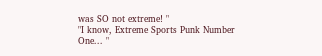was SO not extreme! "
"I know, Extreme Sports Punk Number One... "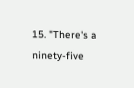15. "There's a ninety-five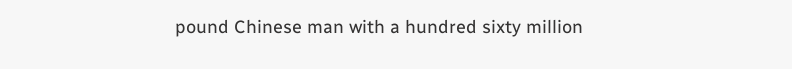pound Chinese man with a hundred sixty million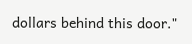dollars behind this door."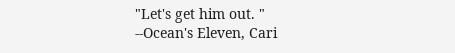"Let's get him out. "
--Ocean's Eleven, Cari